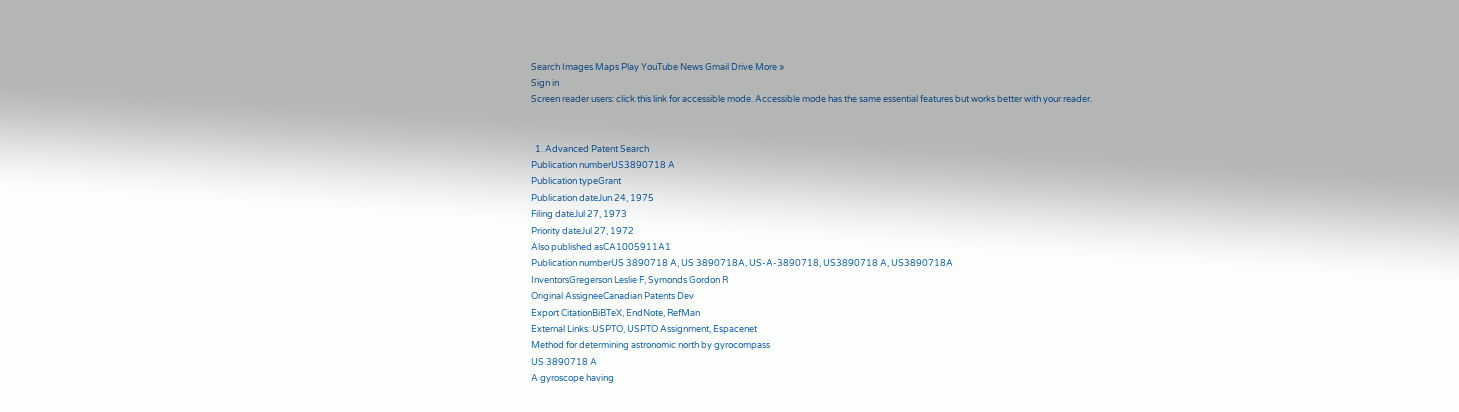Search Images Maps Play YouTube News Gmail Drive More »
Sign in
Screen reader users: click this link for accessible mode. Accessible mode has the same essential features but works better with your reader.


  1. Advanced Patent Search
Publication numberUS3890718 A
Publication typeGrant
Publication dateJun 24, 1975
Filing dateJul 27, 1973
Priority dateJul 27, 1972
Also published asCA1005911A1
Publication numberUS 3890718 A, US 3890718A, US-A-3890718, US3890718 A, US3890718A
InventorsGregerson Leslie F, Symonds Gordon R
Original AssigneeCanadian Patents Dev
Export CitationBiBTeX, EndNote, RefMan
External Links: USPTO, USPTO Assignment, Espacenet
Method for determining astronomic north by gyrocompass
US 3890718 A
A gyroscope having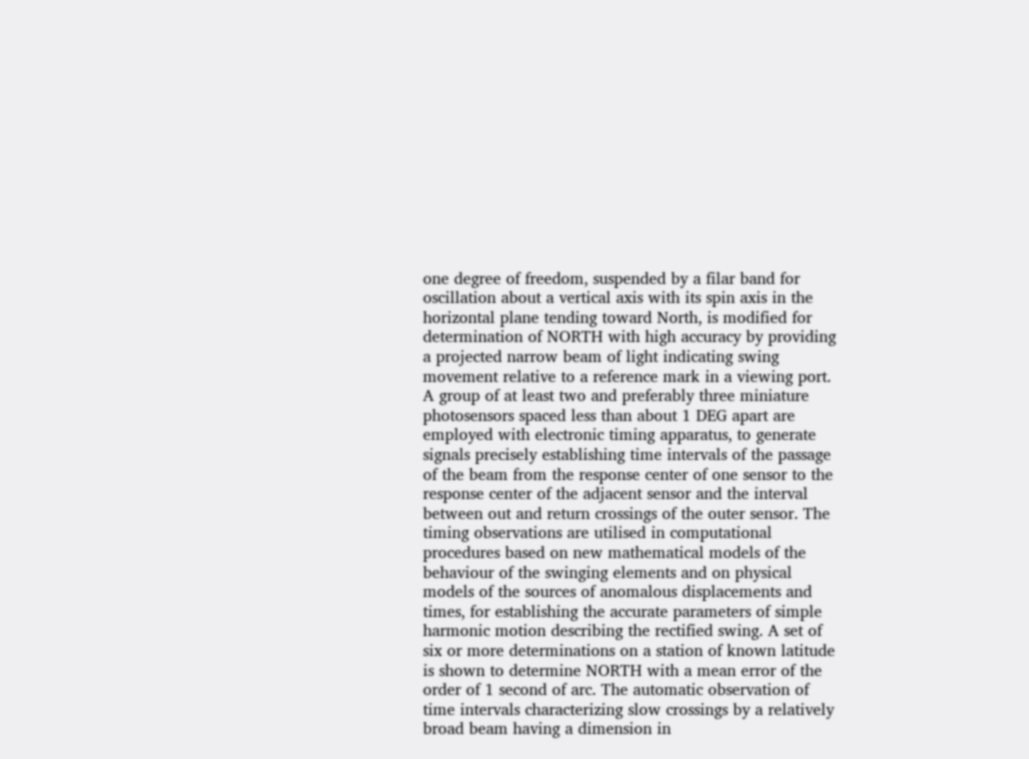one degree of freedom, suspended by a filar band for oscillation about a vertical axis with its spin axis in the horizontal plane tending toward North, is modified for determination of NORTH with high accuracy by providing a projected narrow beam of light indicating swing movement relative to a reference mark in a viewing port. A group of at least two and preferably three miniature photosensors spaced less than about 1 DEG apart are employed with electronic timing apparatus, to generate signals precisely establishing time intervals of the passage of the beam from the response center of one sensor to the response center of the adjacent sensor and the interval between out and return crossings of the outer sensor. The timing observations are utilised in computational procedures based on new mathematical models of the behaviour of the swinging elements and on physical models of the sources of anomalous displacements and times, for establishing the accurate parameters of simple harmonic motion describing the rectified swing. A set of six or more determinations on a station of known latitude is shown to determine NORTH with a mean error of the order of 1 second of arc. The automatic observation of time intervals characterizing slow crossings by a relatively broad beam having a dimension in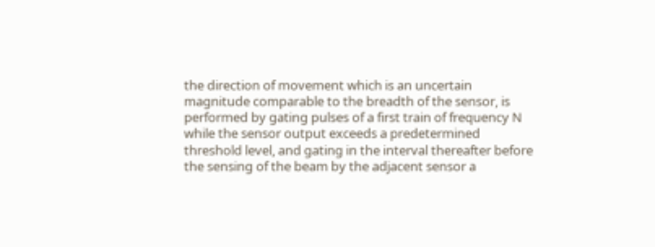the direction of movement which is an uncertain magnitude comparable to the breadth of the sensor, is performed by gating pulses of a first train of frequency N while the sensor output exceeds a predetermined threshold level, and gating in the interval thereafter before the sensing of the beam by the adjacent sensor a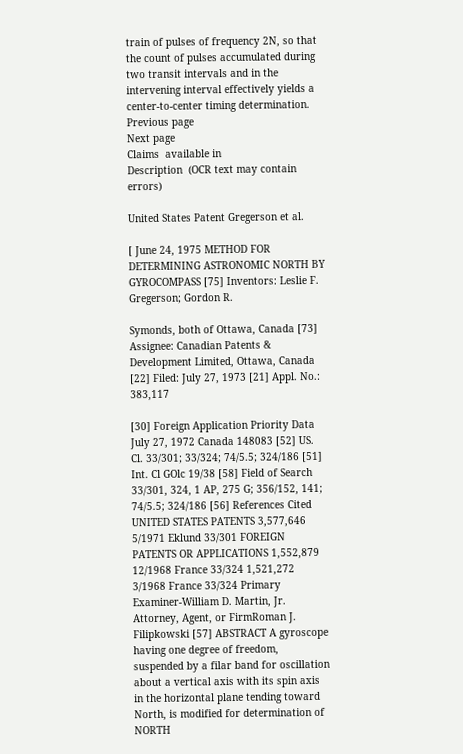train of pulses of frequency 2N, so that the count of pulses accumulated during two transit intervals and in the intervening interval effectively yields a center-to-center timing determination.
Previous page
Next page
Claims  available in
Description  (OCR text may contain errors)

United States Patent Gregerson et al.

[ June 24, 1975 METHOD FOR DETERMINING ASTRONOMIC NORTH BY GYROCOMPASS [75] Inventors: Leslie F. Gregerson; Gordon R.

Symonds, both of Ottawa, Canada [73] Assignee: Canadian Patents & Development Limited, Ottawa, Canada [22] Filed: July 27, 1973 [21] Appl. No.: 383,117

[30] Foreign Application Priority Data July 27, 1972 Canada 148083 [52] US. Cl. 33/301; 33/324; 74/5.5; 324/186 [51] Int. Cl GOlc 19/38 [58] Field of Search 33/301, 324, 1 AP, 275 G; 356/152, 141; 74/5.5; 324/186 [56] References Cited UNITED STATES PATENTS 3,577,646 5/1971 Eklund 33/301 FOREIGN PATENTS OR APPLICATIONS 1,552,879 12/1968 France 33/324 1,521,272 3/1968 France 33/324 Primary Examiner-William D. Martin, Jr. Attorney, Agent, or FirmRoman J. Filipkowski [57] ABSTRACT A gyroscope having one degree of freedom, suspended by a filar band for oscillation about a vertical axis with its spin axis in the horizontal plane tending toward North, is modified for determination of NORTH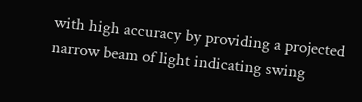with high accuracy by providing a projected narrow beam of light indicating swing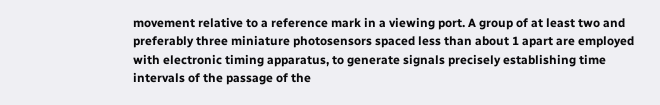movement relative to a reference mark in a viewing port. A group of at least two and preferably three miniature photosensors spaced less than about 1 apart are employed with electronic timing apparatus, to generate signals precisely establishing time intervals of the passage of the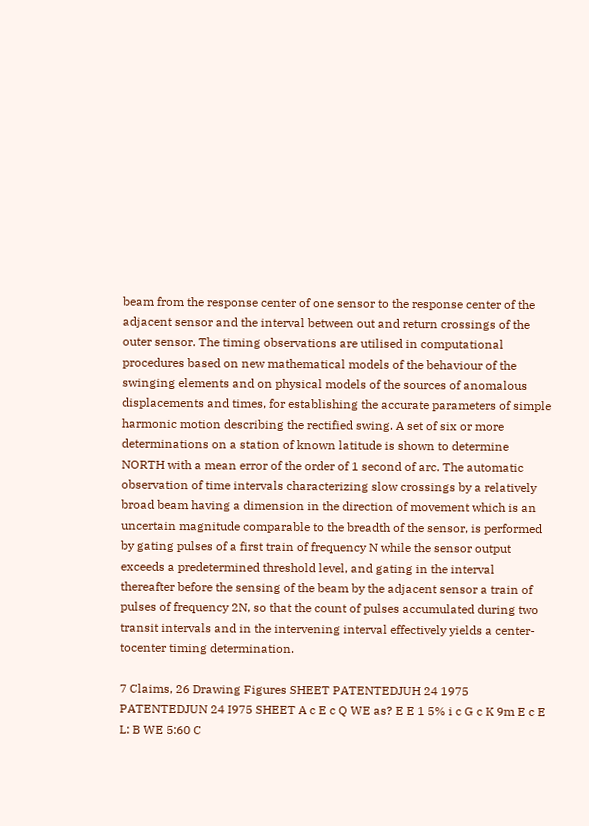beam from the response center of one sensor to the response center of the adjacent sensor and the interval between out and return crossings of the outer sensor. The timing observations are utilised in computational procedures based on new mathematical models of the behaviour of the swinging elements and on physical models of the sources of anomalous displacements and times, for establishing the accurate parameters of simple harmonic motion describing the rectified swing. A set of six or more determinations on a station of known latitude is shown to determine NORTH with a mean error of the order of 1 second of arc. The automatic observation of time intervals characterizing slow crossings by a relatively broad beam having a dimension in the direction of movement which is an uncertain magnitude comparable to the breadth of the sensor, is performed by gating pulses of a first train of frequency N while the sensor output exceeds a predetermined threshold level, and gating in the interval thereafter before the sensing of the beam by the adjacent sensor a train of pulses of frequency 2N, so that the count of pulses accumulated during two transit intervals and in the intervening interval effectively yields a center-tocenter timing determination.

7 Claims, 26 Drawing Figures SHEET PATENTEDJUH 24 1975 PATENTEDJUN 24 I975 SHEET A c E c Q WE as? E E 1 5% i c G c K 9m E c E L: B WE 5:60 C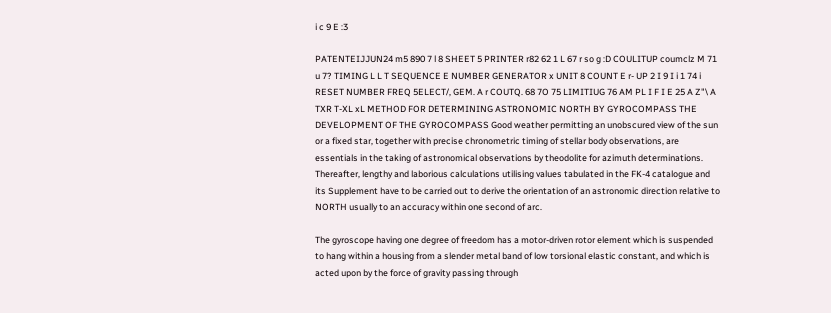i c 9 E :3

PATENTEIJJUN24 m5 890 7 l 8 SHEET 5 PRINTER r82 62 1 L 67 r so g :D COULITUP coumclz M 71 u 7? TIMING L L T SEQUENCE E NUMBER GENERATOR x UNIT 8 COUNT E r- UP 2 I 9 I i 1 74 i RESET NUMBER FREQ 5ELECT/, GEM. A r COUTQ. 68 7O 75 LIMITIUG 76 AM PL I F I E 25 A Z"\ A TXR T-XL xL METHOD FOR DETERMINING ASTRONOMIC NORTH BY GYROCOMPASS THE DEVELOPMENT OF THE GYROCOMPASS Good weather permitting an unobscured view of the sun or a fixed star, together with precise chronometric timing of stellar body observations, are essentials in the taking of astronomical observations by theodolite for azimuth determinations. Thereafter, lengthy and laborious calculations utilising values tabulated in the FK-4 catalogue and its Supplement have to be carried out to derive the orientation of an astronomic direction relative to NORTH usually to an accuracy within one second of arc.

The gyroscope having one degree of freedom has a motor-driven rotor element which is suspended to hang within a housing from a slender metal band of low torsional elastic constant, and which is acted upon by the force of gravity passing through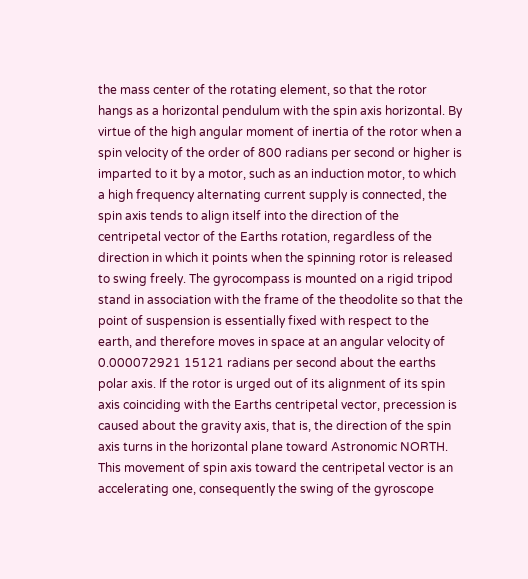the mass center of the rotating element, so that the rotor hangs as a horizontal pendulum with the spin axis horizontal. By virtue of the high angular moment of inertia of the rotor when a spin velocity of the order of 800 radians per second or higher is imparted to it by a motor, such as an induction motor, to which a high frequency alternating current supply is connected, the spin axis tends to align itself into the direction of the centripetal vector of the Earths rotation, regardless of the direction in which it points when the spinning rotor is released to swing freely. The gyrocompass is mounted on a rigid tripod stand in association with the frame of the theodolite so that the point of suspension is essentially fixed with respect to the earth, and therefore moves in space at an angular velocity of 0.000072921 15121 radians per second about the earths polar axis. If the rotor is urged out of its alignment of its spin axis coinciding with the Earths centripetal vector, precession is caused about the gravity axis, that is, the direction of the spin axis turns in the horizontal plane toward Astronomic NORTH. This movement of spin axis toward the centripetal vector is an accelerating one, consequently the swing of the gyroscope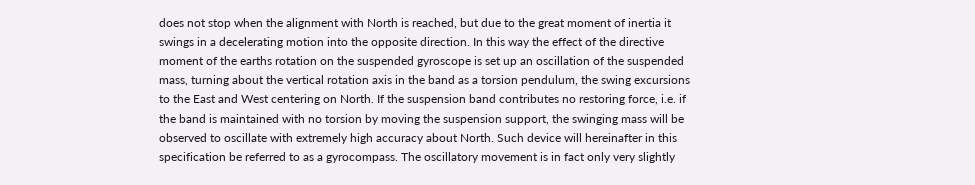does not stop when the alignment with North is reached, but due to the great moment of inertia it swings in a decelerating motion into the opposite direction. In this way the effect of the directive moment of the earths rotation on the suspended gyroscope is set up an oscillation of the suspended mass, turning about the vertical rotation axis in the band as a torsion pendulum, the swing excursions to the East and West centering on North. If the suspension band contributes no restoring force, i.e. if the band is maintained with no torsion by moving the suspension support, the swinging mass will be observed to oscillate with extremely high accuracy about North. Such device will hereinafter in this specification be referred to as a gyrocompass. The oscillatory movement is in fact only very slightly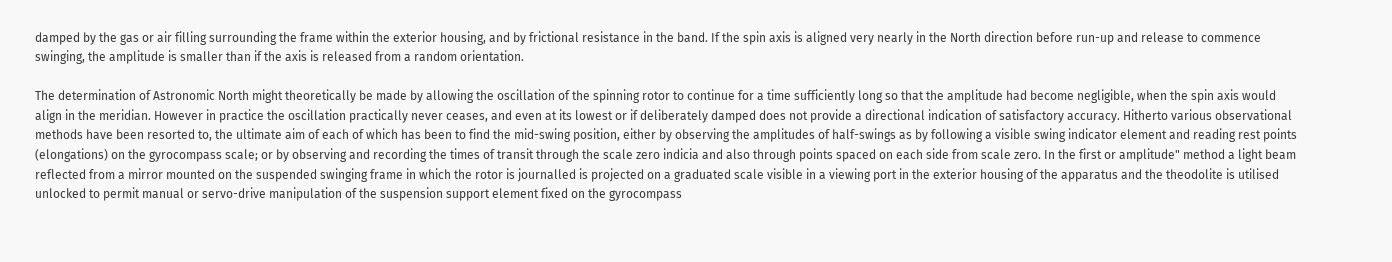damped by the gas or air filling surrounding the frame within the exterior housing, and by frictional resistance in the band. If the spin axis is aligned very nearly in the North direction before run-up and release to commence swinging, the amplitude is smaller than if the axis is released from a random orientation.

The determination of Astronomic North might theoretically be made by allowing the oscillation of the spinning rotor to continue for a time sufficiently long so that the amplitude had become negligible, when the spin axis would align in the meridian. However in practice the oscillation practically never ceases, and even at its lowest or if deliberately damped does not provide a directional indication of satisfactory accuracy. Hitherto various observational methods have been resorted to, the ultimate aim of each of which has been to find the mid-swing position, either by observing the amplitudes of half-swings as by following a visible swing indicator element and reading rest points (elongations) on the gyrocompass scale; or by observing and recording the times of transit through the scale zero indicia and also through points spaced on each side from scale zero. In the first or amplitude" method a light beam reflected from a mirror mounted on the suspended swinging frame in which the rotor is journalled is projected on a graduated scale visible in a viewing port in the exterior housing of the apparatus and the theodolite is utilised unlocked to permit manual or servo-drive manipulation of the suspension support element fixed on the gyrocompass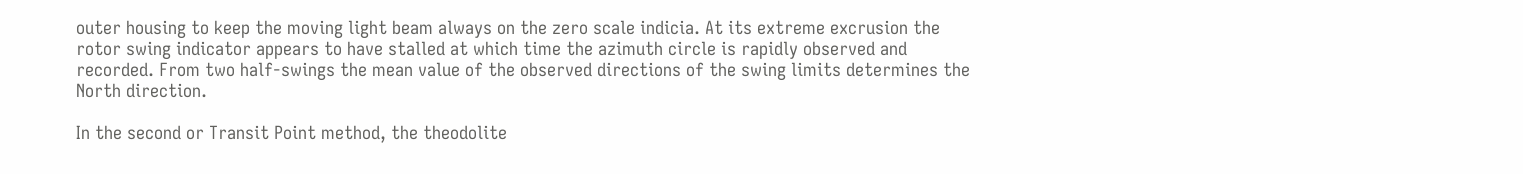outer housing to keep the moving light beam always on the zero scale indicia. At its extreme excrusion the rotor swing indicator appears to have stalled at which time the azimuth circle is rapidly observed and recorded. From two half-swings the mean value of the observed directions of the swing limits determines the North direction.

In the second or Transit Point method, the theodolite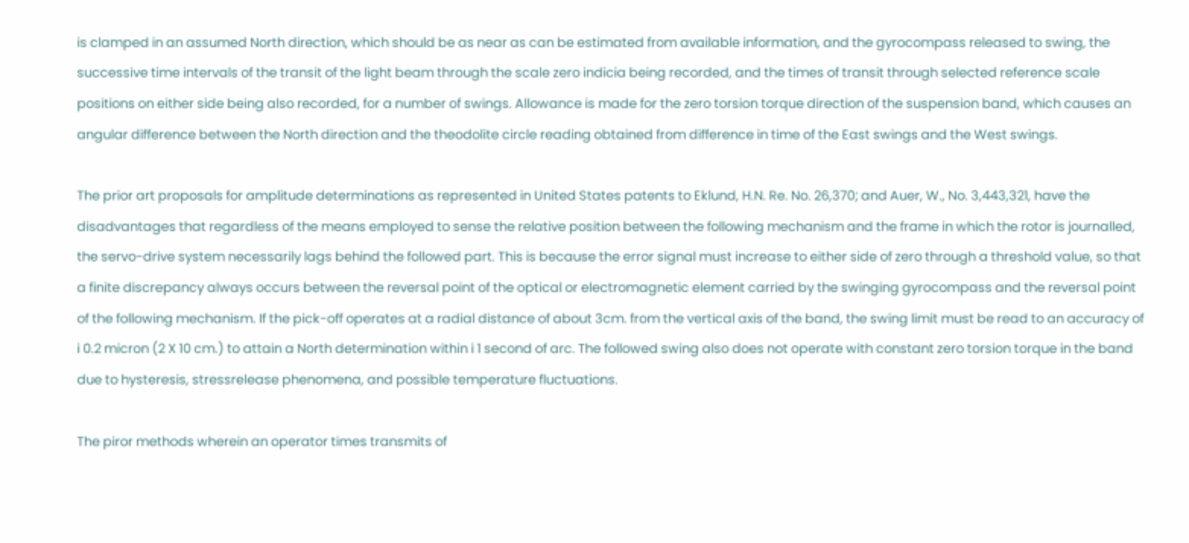is clamped in an assumed North direction, which should be as near as can be estimated from available information, and the gyrocompass released to swing, the successive time intervals of the transit of the light beam through the scale zero indicia being recorded, and the times of transit through selected reference scale positions on either side being also recorded, for a number of swings. Allowance is made for the zero torsion torque direction of the suspension band, which causes an angular difference between the North direction and the theodolite circle reading obtained from difference in time of the East swings and the West swings.

The prior art proposals for amplitude determinations as represented in United States patents to Eklund, H.N. Re. No. 26,370; and Auer, W., No. 3,443,321, have the disadvantages that regardless of the means employed to sense the relative position between the following mechanism and the frame in which the rotor is journalled, the servo-drive system necessarily lags behind the followed part. This is because the error signal must increase to either side of zero through a threshold value, so that a finite discrepancy always occurs between the reversal point of the optical or electromagnetic element carried by the swinging gyrocompass and the reversal point of the following mechanism. If the pick-off operates at a radial distance of about 3cm. from the vertical axis of the band, the swing limit must be read to an accuracy of i 0.2 micron (2 X 10 cm.) to attain a North determination within i 1 second of arc. The followed swing also does not operate with constant zero torsion torque in the band due to hysteresis, stressrelease phenomena, and possible temperature fluctuations.

The piror methods wherein an operator times transmits of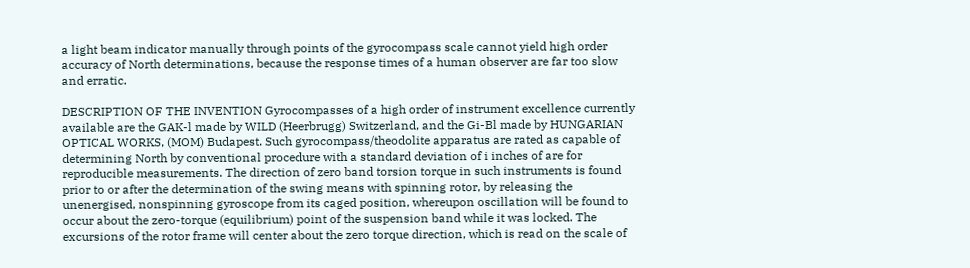a light beam indicator manually through points of the gyrocompass scale cannot yield high order accuracy of North determinations, because the response times of a human observer are far too slow and erratic.

DESCRIPTION OF THE INVENTION Gyrocompasses of a high order of instrument excellence currently available are the GAK-l made by WILD (Heerbrugg) Switzerland, and the Gi-Bl made by HUNGARIAN OPTICAL WORKS, (MOM) Budapest. Such gyrocompass/theodolite apparatus are rated as capable of determining North by conventional procedure with a standard deviation of i inches of are for reproducible measurements. The direction of zero band torsion torque in such instruments is found prior to or after the determination of the swing means with spinning rotor, by releasing the unenergised, nonspinning gyroscope from its caged position, whereupon oscillation will be found to occur about the zero-torque (equilibrium) point of the suspension band while it was locked. The excursions of the rotor frame will center about the zero torque direction, which is read on the scale of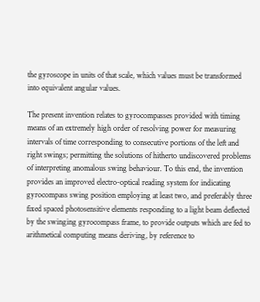the gyroscope in units of that scale, which values must be transformed into equivalent angular values.

The present invention relates to gyrocompasses provided with timing means of an extremely high order of resolving power for measuring intervals of time corresponding to consecutive portions of the left and right swings; permitting the solutions of hitherto undiscovered problems of interpreting anomalous swing behaviour. To this end, the invention provides an improved electro-optical reading system for indicating gyrocompass swing position employing at least two, and preferably three fixed spaced photosensitive elements responding to a light beam deflected by the swinging gyrocompass frame, to provide outputs which are fed to arithmetical computing means deriving, by reference to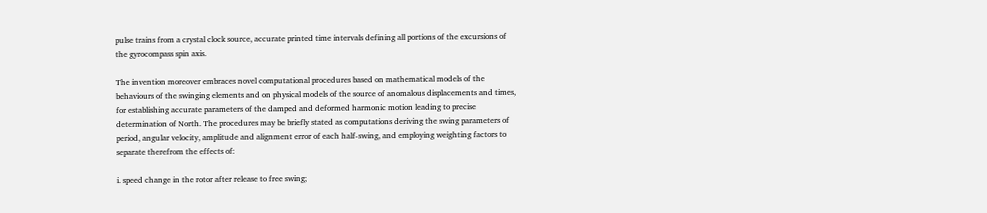pulse trains from a crystal clock source, accurate printed time intervals defining all portions of the excursions of the gyrocompass spin axis.

The invention moreover embraces novel computational procedures based on mathematical models of the behaviours of the swinging elements and on physical models of the source of anomalous displacements and times, for establishing accurate parameters of the damped and deformed harmonic motion leading to precise determination of North. The procedures may be briefly stated as computations deriving the swing parameters of period, angular velocity, amplitude and alignment error of each half-swing, and employing weighting factors to separate therefrom the effects of:

i. speed change in the rotor after release to free swing;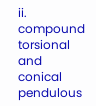ii. compound torsional and conical pendulous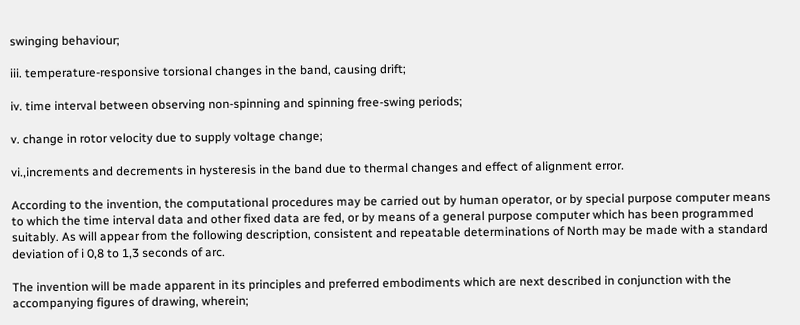swinging behaviour;

iii. temperature-responsive torsional changes in the band, causing drift;

iv. time interval between observing non-spinning and spinning free-swing periods;

v. change in rotor velocity due to supply voltage change;

vi.,increments and decrements in hysteresis in the band due to thermal changes and effect of alignment error.

According to the invention, the computational procedures may be carried out by human operator, or by special purpose computer means to which the time interval data and other fixed data are fed, or by means of a general purpose computer which has been programmed suitably. As will appear from the following description, consistent and repeatable determinations of North may be made with a standard deviation of i 0,8 to 1,3 seconds of arc.

The invention will be made apparent in its principles and preferred embodiments which are next described in conjunction with the accompanying figures of drawing, wherein;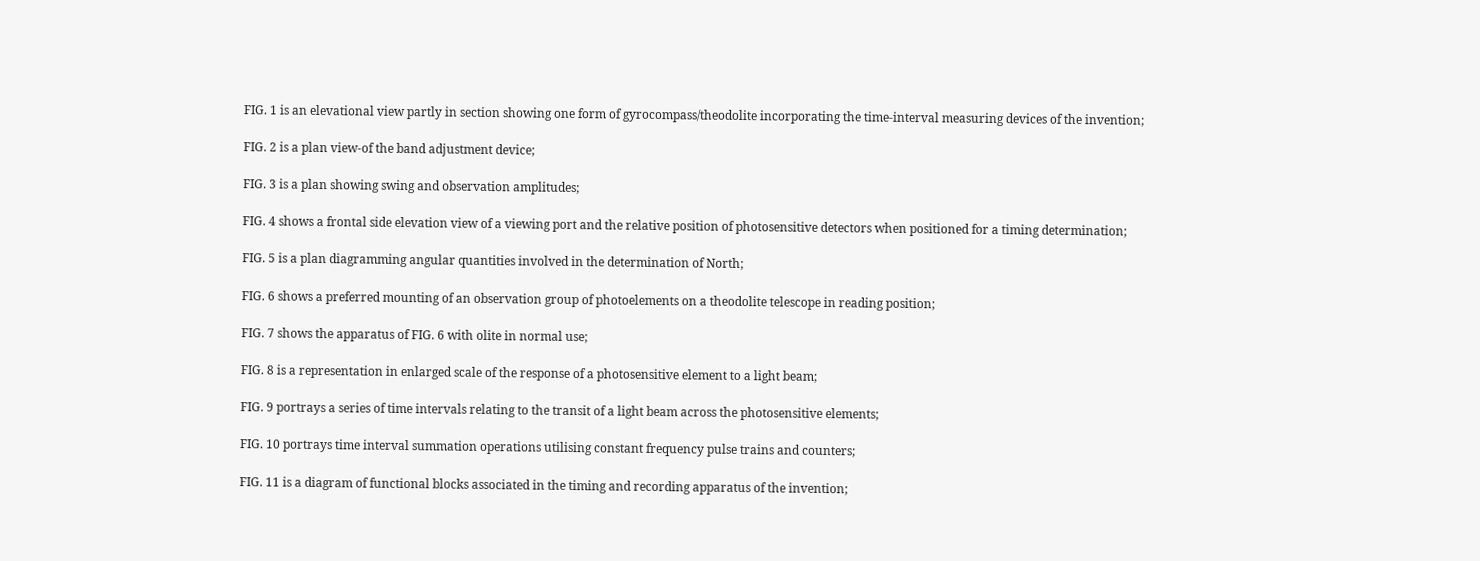FIG. 1 is an elevational view partly in section showing one form of gyrocompass/theodolite incorporating the time-interval measuring devices of the invention;

FIG. 2 is a plan view-of the band adjustment device;

FIG. 3 is a plan showing swing and observation amplitudes;

FIG. 4 shows a frontal side elevation view of a viewing port and the relative position of photosensitive detectors when positioned for a timing determination;

FIG. 5 is a plan diagramming angular quantities involved in the determination of North;

FIG. 6 shows a preferred mounting of an observation group of photoelements on a theodolite telescope in reading position;

FIG. 7 shows the apparatus of FIG. 6 with olite in normal use;

FIG. 8 is a representation in enlarged scale of the response of a photosensitive element to a light beam;

FIG. 9 portrays a series of time intervals relating to the transit of a light beam across the photosensitive elements;

FIG. 10 portrays time interval summation operations utilising constant frequency pulse trains and counters;

FIG. 11 is a diagram of functional blocks associated in the timing and recording apparatus of the invention;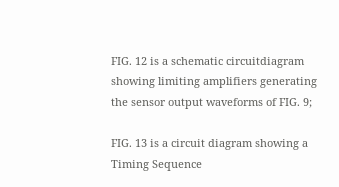FIG. 12 is a schematic circuitdiagram showing limiting amplifiers generating the sensor output waveforms of FIG. 9;

FIG. 13 is a circuit diagram showing a Timing Sequence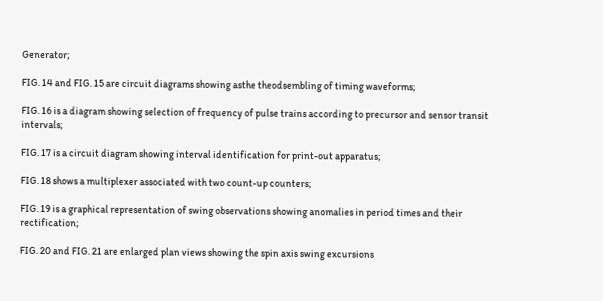Generator;

FIG. 14 and FIG. 15 are circuit diagrams showing asthe theodsembling of timing waveforms;

FIG. 16 is a diagram showing selection of frequency of pulse trains according to precursor and sensor transit intervals;

FIG. 17 is a circuit diagram showing interval identification for print-out apparatus;

FIG. 18 shows a multiplexer associated with two count-up counters;

FIG. 19 is a graphical representation of swing observations showing anomalies in period times and their rectification;

FIG. 20 and FIG. 21 are enlarged plan views showing the spin axis swing excursions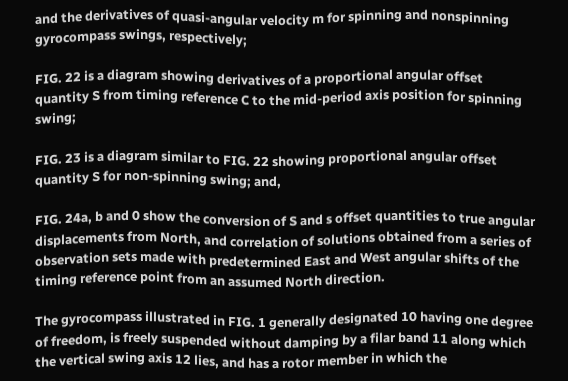and the derivatives of quasi-angular velocity m for spinning and nonspinning gyrocompass swings, respectively;

FIG. 22 is a diagram showing derivatives of a proportional angular offset quantity S from timing reference C to the mid-period axis position for spinning swing;

FIG. 23 is a diagram similar to FIG. 22 showing proportional angular offset quantity S for non-spinning swing; and,

FIG. 24a, b and 0 show the conversion of S and s offset quantities to true angular displacements from North, and correlation of solutions obtained from a series of observation sets made with predetermined East and West angular shifts of the timing reference point from an assumed North direction.

The gyrocompass illustrated in FIG. 1 generally designated 10 having one degree of freedom, is freely suspended without damping by a filar band 11 along which the vertical swing axis 12 lies, and has a rotor member in which the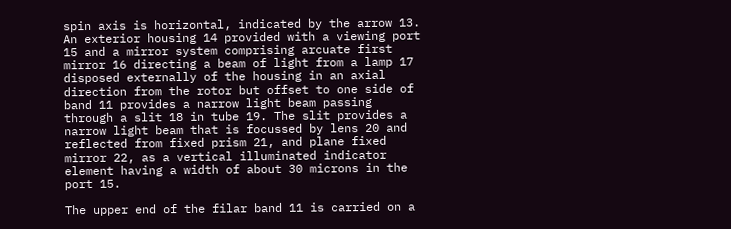spin axis is horizontal, indicated by the arrow 13. An exterior housing 14 provided with a viewing port 15 and a mirror system comprising arcuate first mirror 16 directing a beam of light from a lamp 17 disposed externally of the housing in an axial direction from the rotor but offset to one side of band 11 provides a narrow light beam passing through a slit 18 in tube 19. The slit provides a narrow light beam that is focussed by lens 20 and reflected from fixed prism 21, and plane fixed mirror 22, as a vertical illuminated indicator element having a width of about 30 microns in the port 15.

The upper end of the filar band 11 is carried on a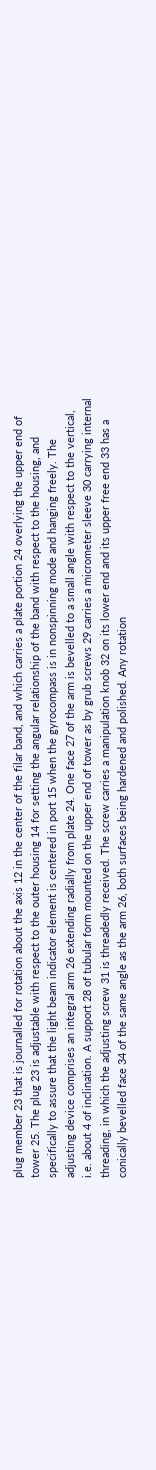plug member 23 that is journalled for rotation about the axis 12 in the center of the filar band, and which carries a plate portion 24 overlying the upper end of tower 25. The plug 23 is adjustable with respect to the outer housing 14 for setting the angular relationship of the band with respect to the housing, and specifically to assure that the light beam indicator element is centered in port 15 when the gyrocompass is in nonspinning mode and hanging freely. The adjusting device comprises an integral arm 26 extending radially from plate 24. One face 27 of the arm is bevelled to a small angle with respect to the vertical, i.e. about 4 of inclination. A support 28 of tubular form mounted on the upper end of tower as by grub screws 29 carries a micrometer sleeve 30 carrying internal threading, in which the adjusting screw 31 is threadedly received. The screw carries a manipulation knob 32 on its lower end and its upper free end 33 has a conically bevelled face 34 of the same angle as the arm 26, both surfaces being hardened and polished. Any rotation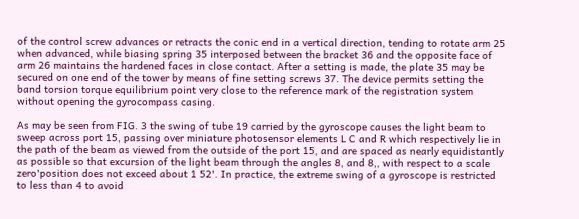of the control screw advances or retracts the conic end in a vertical direction, tending to rotate arm 25 when advanced, while biasing spring 35 interposed between the bracket 36 and the opposite face of arm 26 maintains the hardened faces in close contact. After a setting is made, the plate 35 may be secured on one end of the tower by means of fine setting screws 37. The device permits setting the band torsion torque equilibrium point very close to the reference mark of the registration system without opening the gyrocompass casing.

As may be seen from FIG. 3 the swing of tube 19 carried by the gyroscope causes the light beam to sweep across port 15, passing over miniature photosensor elements L C and R which respectively lie in the path of the beam as viewed from the outside of the port 15, and are spaced as nearly equidistantly as possible so that excursion of the light beam through the angles 8, and 8,, with respect to a scale zero'position does not exceed about 1 52'. In practice, the extreme swing of a gyroscope is restricted to less than 4 to avoid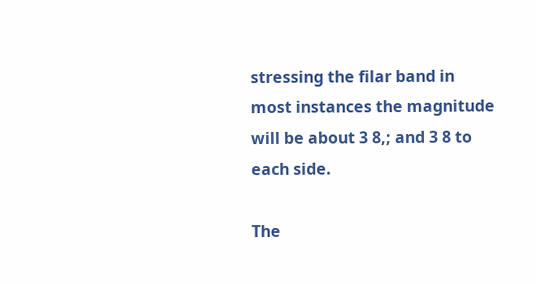stressing the filar band in most instances the magnitude will be about 3 8,; and 3 8 to each side.

The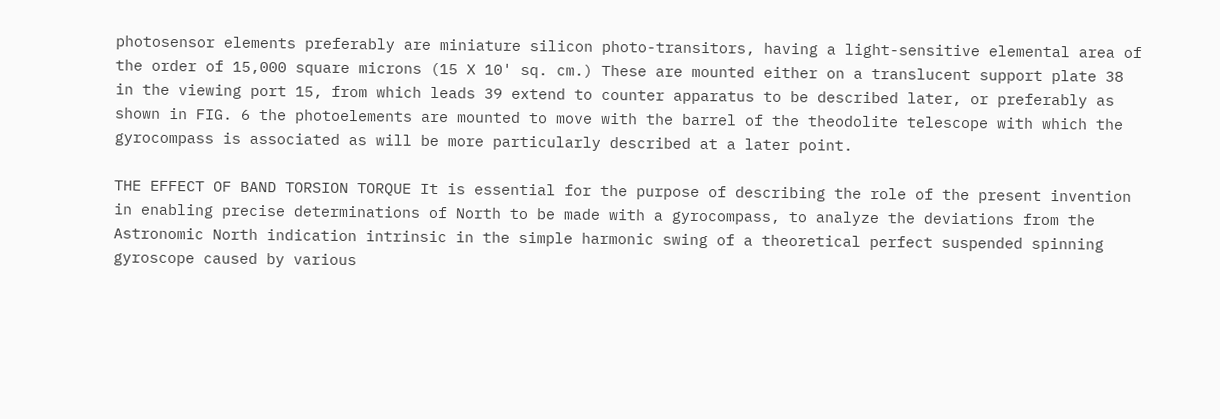photosensor elements preferably are miniature silicon photo-transitors, having a light-sensitive elemental area of the order of 15,000 square microns (15 X 10' sq. cm.) These are mounted either on a translucent support plate 38 in the viewing port 15, from which leads 39 extend to counter apparatus to be described later, or preferably as shown in FIG. 6 the photoelements are mounted to move with the barrel of the theodolite telescope with which the gyrocompass is associated as will be more particularly described at a later point.

THE EFFECT OF BAND TORSION TORQUE It is essential for the purpose of describing the role of the present invention in enabling precise determinations of North to be made with a gyrocompass, to analyze the deviations from the Astronomic North indication intrinsic in the simple harmonic swing of a theoretical perfect suspended spinning gyroscope caused by various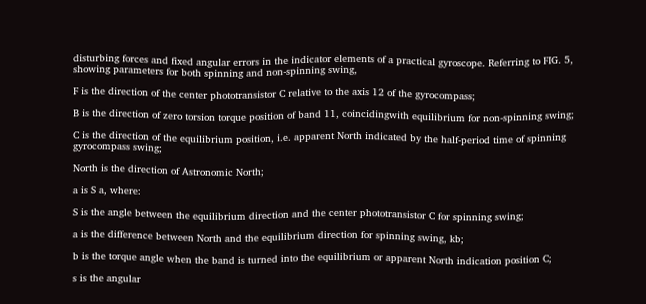disturbing forces and fixed angular errors in the indicator elements of a practical gyroscope. Referring to FIG. 5, showing parameters for both spinning and non-spinning swing,

F is the direction of the center phototransistor C relative to the axis 12 of the gyrocompass;

B is the direction of zero torsion torque position of band 11, coincidingwith equilibrium for non-spinning swing;

C is the direction of the equilibrium position, i.e. apparent North indicated by the half-period time of spinning gyrocompass swing;

North is the direction of Astronomic North;

a is S a, where:

S is the angle between the equilibrium direction and the center phototransistor C for spinning swing;

a is the difference between North and the equilibrium direction for spinning swing, kb;

b is the torque angle when the band is turned into the equilibrium or apparent North indication position C;

s is the angular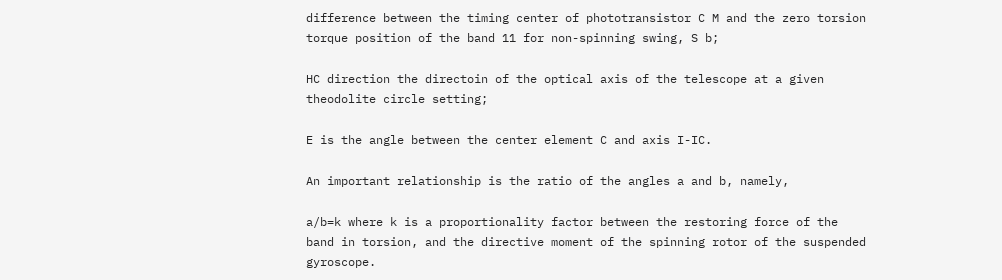difference between the timing center of phototransistor C M and the zero torsion torque position of the band 11 for non-spinning swing, S b;

HC direction the directoin of the optical axis of the telescope at a given theodolite circle setting;

E is the angle between the center element C and axis I-IC.

An important relationship is the ratio of the angles a and b, namely,

a/b=k where k is a proportionality factor between the restoring force of the band in torsion, and the directive moment of the spinning rotor of the suspended gyroscope.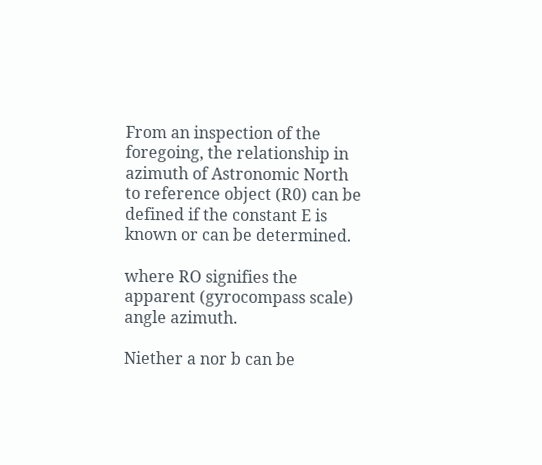From an inspection of the foregoing, the relationship in azimuth of Astronomic North to reference object (R0) can be defined if the constant E is known or can be determined.

where RO signifies the apparent (gyrocompass scale) angle azimuth.

Niether a nor b can be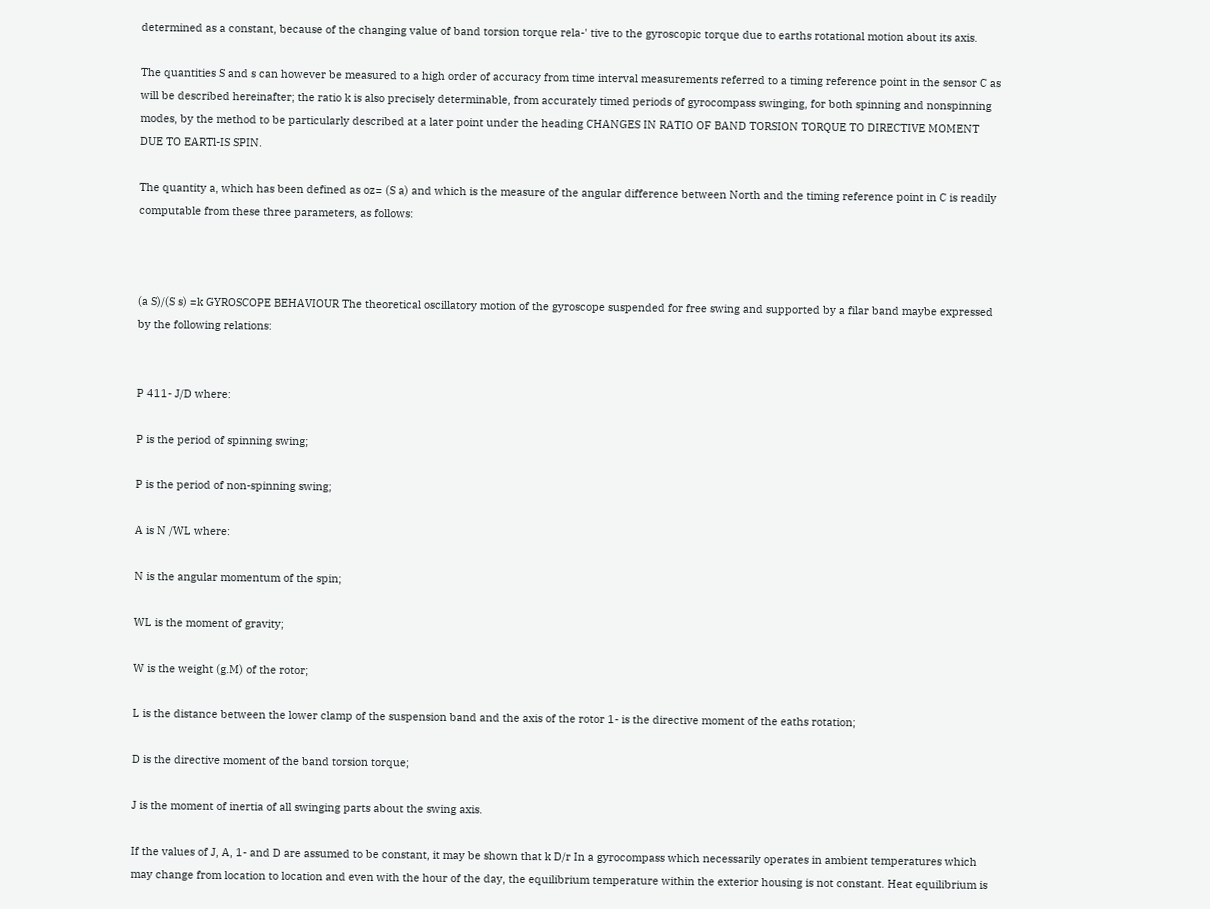determined as a constant, because of the changing value of band torsion torque rela-' tive to the gyroscopic torque due to earths rotational motion about its axis.

The quantities S and s can however be measured to a high order of accuracy from time interval measurements referred to a timing reference point in the sensor C as will be described hereinafter; the ratio k is also precisely determinable, from accurately timed periods of gyrocompass swinging, for both spinning and nonspinning modes, by the method to be particularly described at a later point under the heading CHANGES IN RATIO OF BAND TORSION TORQUE TO DIRECTIVE MOMENT DUE TO EARTl-IS SPIN.

The quantity a, which has been defined as oz= (S a) and which is the measure of the angular difference between North and the timing reference point in C is readily computable from these three parameters, as follows:



(a S)/(S s) =k GYROSCOPE BEHAVIOUR The theoretical oscillatory motion of the gyroscope suspended for free swing and supported by a filar band maybe expressed by the following relations:


P 411- J/D where:

P is the period of spinning swing;

P is the period of non-spinning swing;

A is N /WL where:

N is the angular momentum of the spin;

WL is the moment of gravity;

W is the weight (g.M) of the rotor;

L is the distance between the lower clamp of the suspension band and the axis of the rotor 1- is the directive moment of the eaths rotation;

D is the directive moment of the band torsion torque;

J is the moment of inertia of all swinging parts about the swing axis.

If the values of J, A, 1- and D are assumed to be constant, it may be shown that k D/r In a gyrocompass which necessarily operates in ambient temperatures which may change from location to location and even with the hour of the day, the equilibrium temperature within the exterior housing is not constant. Heat equilibrium is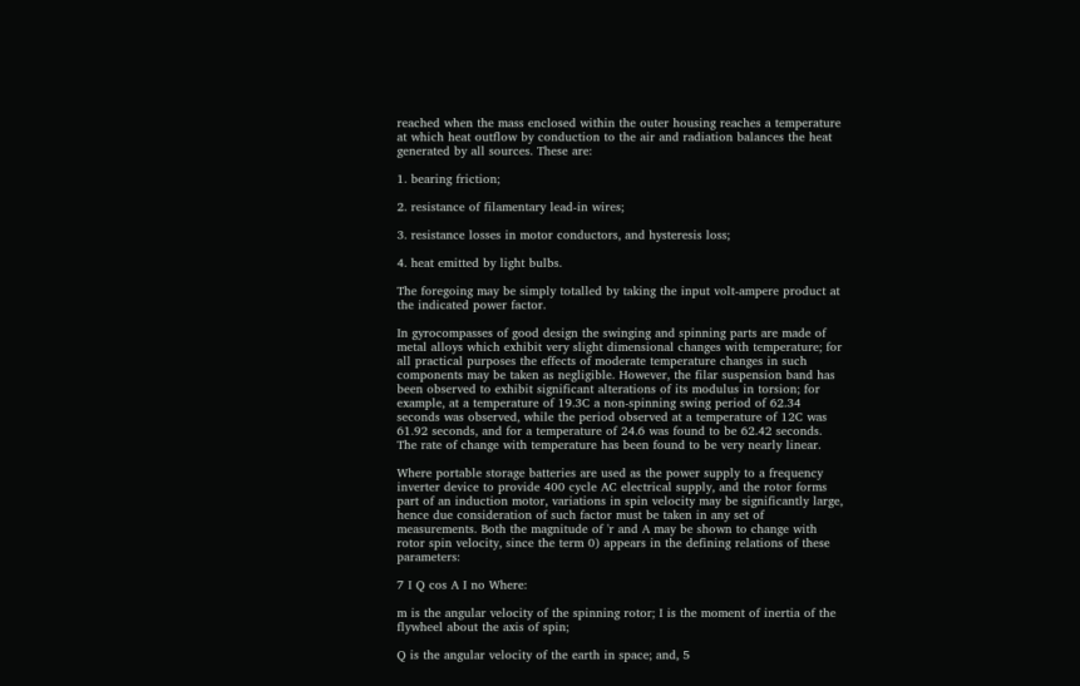reached when the mass enclosed within the outer housing reaches a temperature at which heat outflow by conduction to the air and radiation balances the heat generated by all sources. These are:

1. bearing friction;

2. resistance of filamentary lead-in wires;

3. resistance losses in motor conductors, and hysteresis loss;

4. heat emitted by light bulbs.

The foregoing may be simply totalled by taking the input volt-ampere product at the indicated power factor.

In gyrocompasses of good design the swinging and spinning parts are made of metal alloys which exhibit very slight dimensional changes with temperature; for all practical purposes the effects of moderate temperature changes in such components may be taken as negligible. However, the filar suspension band has been observed to exhibit significant alterations of its modulus in torsion; for example, at a temperature of 19.3C a non-spinning swing period of 62.34 seconds was observed, while the period observed at a temperature of 12C was 61.92 seconds, and for a temperature of 24.6 was found to be 62.42 seconds. The rate of change with temperature has been found to be very nearly linear.

Where portable storage batteries are used as the power supply to a frequency inverter device to provide 400 cycle AC electrical supply, and the rotor forms part of an induction motor, variations in spin velocity may be significantly large, hence due consideration of such factor must be taken in any set of measurements. Both the magnitude of 'r and A may be shown to change with rotor spin velocity, since the term 0) appears in the defining relations of these parameters:

7 I Q cos A I no Where:

m is the angular velocity of the spinning rotor; I is the moment of inertia of the flywheel about the axis of spin;

Q is the angular velocity of the earth in space; and, 5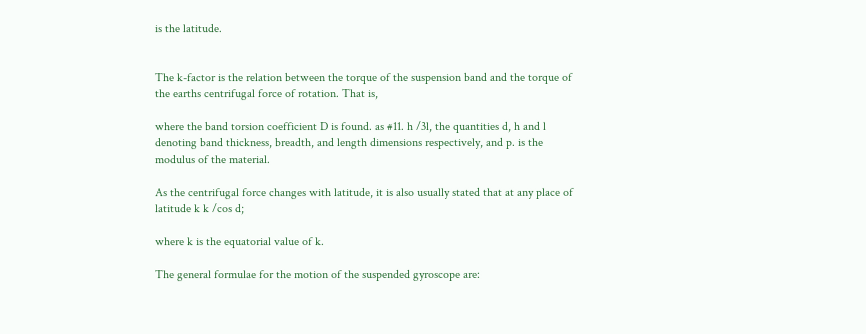is the latitude.


The k-factor is the relation between the torque of the suspension band and the torque of the earths centrifugal force of rotation. That is,

where the band torsion coefficient D is found. as #11. h /3l, the quantities d, h and l denoting band thickness, breadth, and length dimensions respectively, and p. is the modulus of the material.

As the centrifugal force changes with latitude, it is also usually stated that at any place of latitude k k /cos d;

where k is the equatorial value of k.

The general formulae for the motion of the suspended gyroscope are: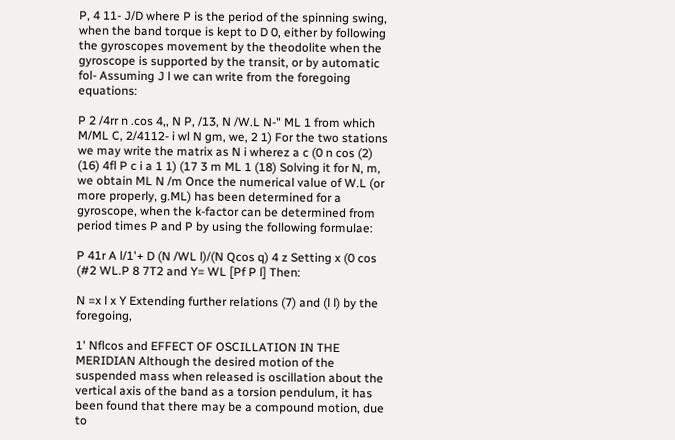P, 4 11- J/D where P is the period of the spinning swing, when the band torque is kept to D 0, either by following the gyroscopes movement by the theodolite when the gyroscope is supported by the transit, or by automatic fol- Assuming J l we can write from the foregoing equations:

P 2 /4rr n .cos 4,, N P, /13, N /W.L N-" ML 1 from which M/ML C, 2/4112- i wl N gm, we, 2 1) For the two stations we may write the matrix as N i wherez a c (0 n cos (2) (16) 4fl P c i a 1 1) (17 3 m ML 1 (18) Solving it for N, m, we obtain ML N /m Once the numerical value of W.L (or more properly, g.ML) has been determined for a gyroscope, when the k-factor can be determined from period times P and P by using the following formulae:

P 41r A l/1'+ D (N /WL l)/(N Qcos q) 4 z Setting x (0 cos (#2 WL.P 8 7T2 and Y= WL [Pf P l] Then:

N =x l x Y Extending further relations (7) and (l l) by the foregoing,

1' Nflcos and EFFECT OF OSCILLATION IN THE MERIDIAN Although the desired motion of the suspended mass when released is oscillation about the vertical axis of the band as a torsion pendulum, it has been found that there may be a compound motion, due to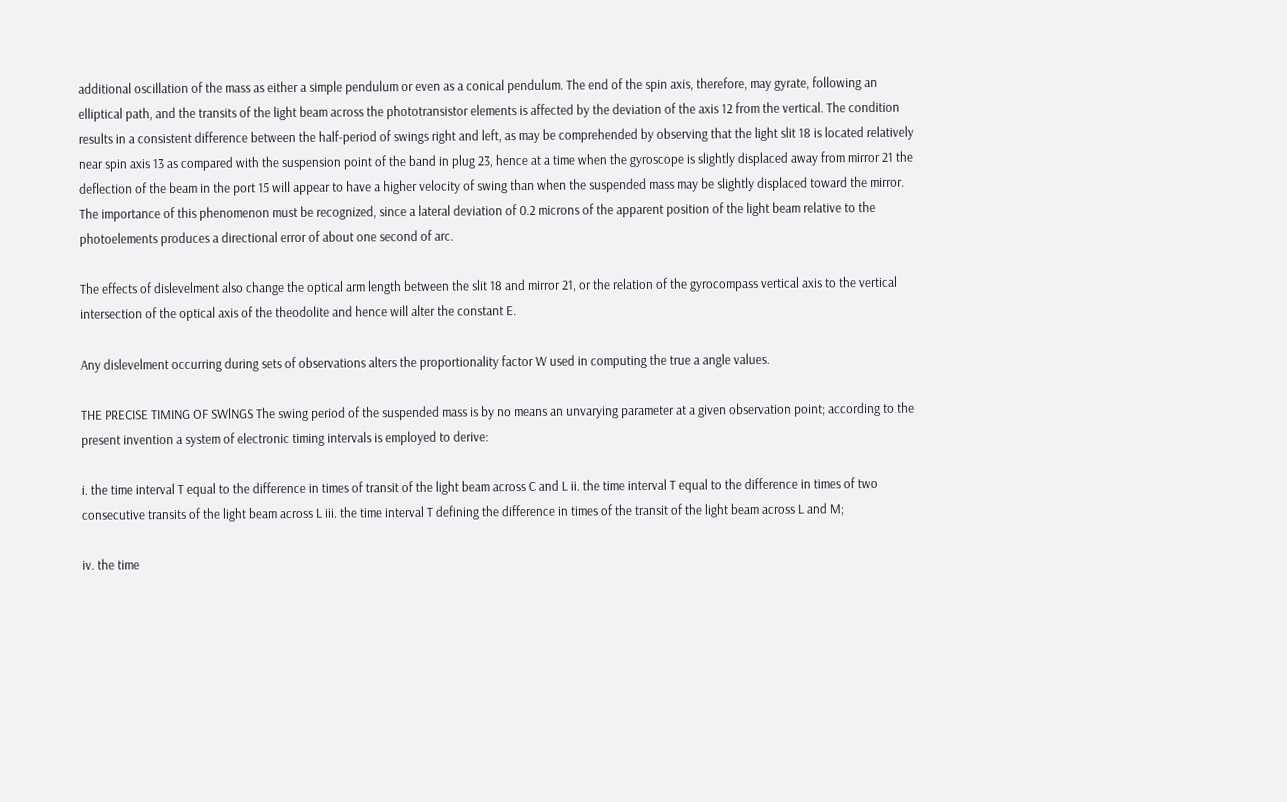additional oscillation of the mass as either a simple pendulum or even as a conical pendulum. The end of the spin axis, therefore, may gyrate, following an elliptical path, and the transits of the light beam across the phototransistor elements is affected by the deviation of the axis 12 from the vertical. The condition results in a consistent difference between the half-period of swings right and left, as may be comprehended by observing that the light slit 18 is located relatively near spin axis 13 as compared with the suspension point of the band in plug 23, hence at a time when the gyroscope is slightly displaced away from mirror 21 the deflection of the beam in the port 15 will appear to have a higher velocity of swing than when the suspended mass may be slightly displaced toward the mirror. The importance of this phenomenon must be recognized, since a lateral deviation of 0.2 microns of the apparent position of the light beam relative to the photoelements produces a directional error of about one second of arc.

The effects of dislevelment also change the optical arm length between the slit 18 and mirror 21, or the relation of the gyrocompass vertical axis to the vertical intersection of the optical axis of the theodolite and hence will alter the constant E.

Any dislevelment occurring during sets of observations alters the proportionality factor W used in computing the true a angle values.

THE PRECISE TIMING OF SWlNGS The swing period of the suspended mass is by no means an unvarying parameter at a given observation point; according to the present invention a system of electronic timing intervals is employed to derive:

i. the time interval T equal to the difference in times of transit of the light beam across C and L ii. the time interval T equal to the difference in times of two consecutive transits of the light beam across L iii. the time interval T defining the difference in times of the transit of the light beam across L and M;

iv. the time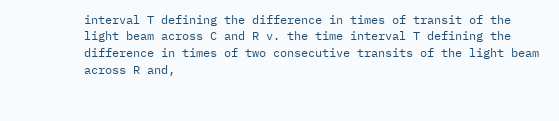interval T defining the difference in times of transit of the light beam across C and R v. the time interval T defining the difference in times of two consecutive transits of the light beam across R and,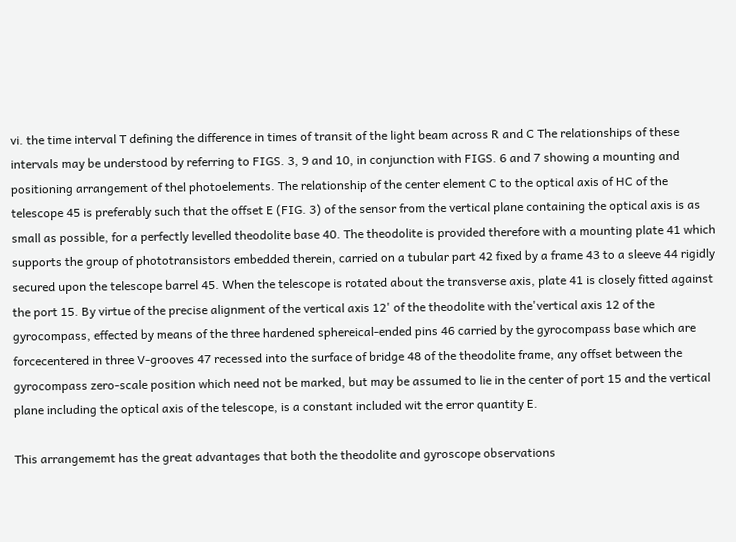vi. the time interval T defining the difference in times of transit of the light beam across R and C The relationships of these intervals may be understood by referring to FIGS. 3, 9 and 10, in conjunction with FIGS. 6 and 7 showing a mounting and positioning arrangement of thel photoelements. The relationship of the center element C to the optical axis of HC of the telescope 45 is preferably such that the offset E (FIG. 3) of the sensor from the vertical plane containing the optical axis is as small as possible, for a perfectly levelled theodolite base 40. The theodolite is provided therefore with a mounting plate 41 which supports the group of phototransistors embedded therein, carried on a tubular part 42 fixed by a frame 43 to a sleeve 44 rigidly secured upon the telescope barrel 45. When the telescope is rotated about the transverse axis, plate 41 is closely fitted against the port 15. By virtue of the precise alignment of the vertical axis 12' of the theodolite with the'vertical axis 12 of the gyrocompass, effected by means of the three hardened sphereical-ended pins 46 carried by the gyrocompass base which are forcecentered in three V-grooves 47 recessed into the surface of bridge 48 of the theodolite frame, any offset between the gyrocompass zero-scale position which need not be marked, but may be assumed to lie in the center of port 15 and the vertical plane including the optical axis of the telescope, is a constant included wit the error quantity E.

This arrangememt has the great advantages that both the theodolite and gyroscope observations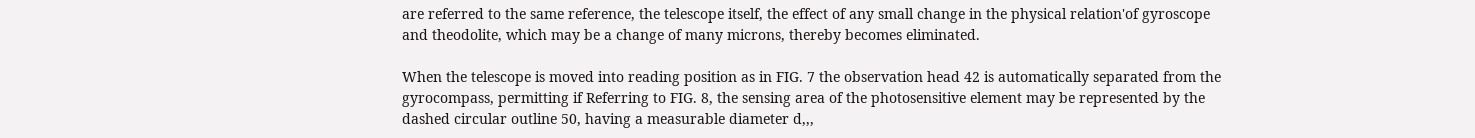are referred to the same reference, the telescope itself, the effect of any small change in the physical relation'of gyroscope and theodolite, which may be a change of many microns, thereby becomes eliminated.

When the telescope is moved into reading position as in FIG. 7 the observation head 42 is automatically separated from the gyrocompass, permitting if Referring to FIG. 8, the sensing area of the photosensitive element may be represented by the dashed circular outline 50, having a measurable diameter d,,,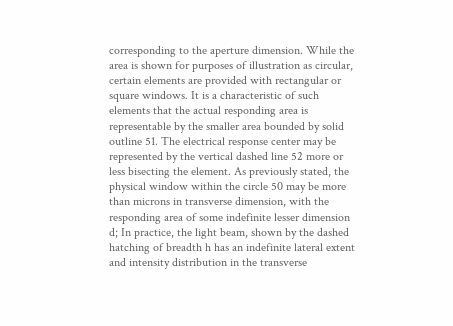corresponding to the aperture dimension. While the area is shown for purposes of illustration as circular, certain elements are provided with rectangular or square windows. It is a characteristic of such elements that the actual responding area is representable by the smaller area bounded by solid outline 51. The electrical response center may be represented by the vertical dashed line 52 more or less bisecting the element. As previously stated, the physical window within the circle 50 may be more than microns in transverse dimension, with the responding area of some indefinite lesser dimension d; In practice, the light beam, shown by the dashed hatching of breadth h has an indefinite lateral extent and intensity distribution in the transverse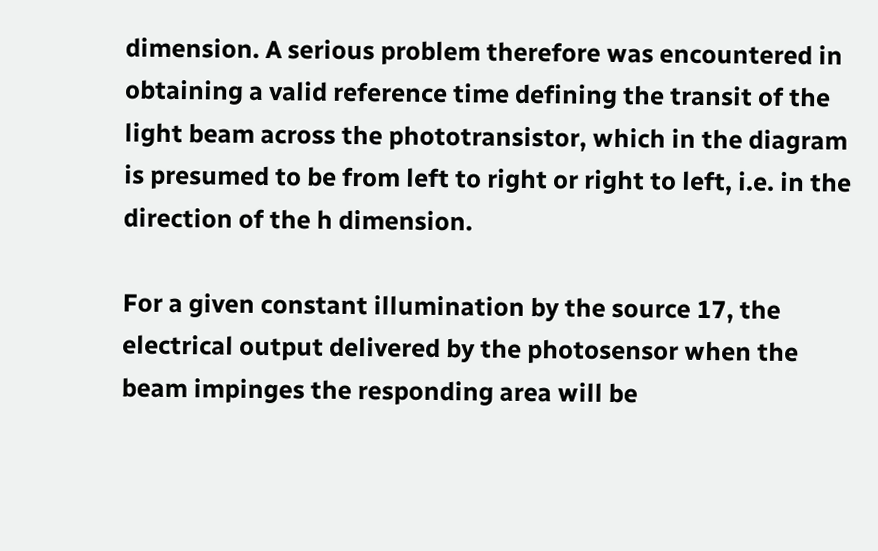dimension. A serious problem therefore was encountered in obtaining a valid reference time defining the transit of the light beam across the phototransistor, which in the diagram is presumed to be from left to right or right to left, i.e. in the direction of the h dimension.

For a given constant illumination by the source 17, the electrical output delivered by the photosensor when the beam impinges the responding area will be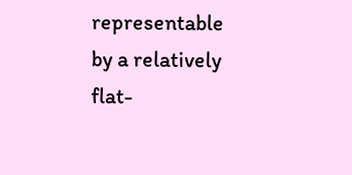representable by a relatively flat-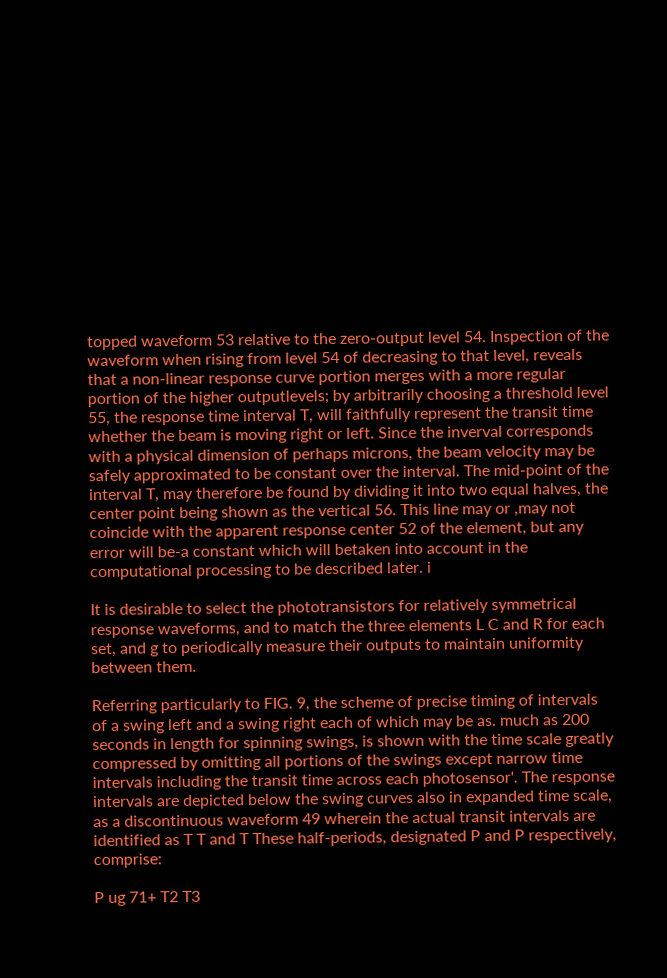topped waveform 53 relative to the zero-output level 54. Inspection of the waveform when rising from level 54 of decreasing to that level, reveals that a non-linear response curve portion merges with a more regular portion of the higher outputlevels; by arbitrarily choosing a threshold level 55, the response time interval T, will faithfully represent the transit time whether the beam is moving right or left. Since the inverval corresponds with a physical dimension of perhaps microns, the beam velocity may be safely approximated to be constant over the interval. The mid-point of the interval T, may therefore be found by dividing it into two equal halves, the center point being shown as the vertical 56. This line may or ,may not coincide with the apparent response center 52 of the element, but any error will be-a constant which will betaken into account in the computational processing to be described later. i

It is desirable to select the phototransistors for relatively symmetrical response waveforms, and to match the three elements L C and R for each set, and g to periodically measure their outputs to maintain uniformity between them.

Referring particularly to FIG. 9, the scheme of precise timing of intervals of a swing left and a swing right each of which may be as. much as 200 seconds in length for spinning swings, is shown with the time scale greatly compressed by omitting all portions of the swings except narrow time intervals including the transit time across each photosensor'. The response intervals are depicted below the swing curves also in expanded time scale, as a discontinuous waveform 49 wherein the actual transit intervals are identified as T T and T These half-periods, designated P and P respectively, comprise:

P ug 71+ T2 T3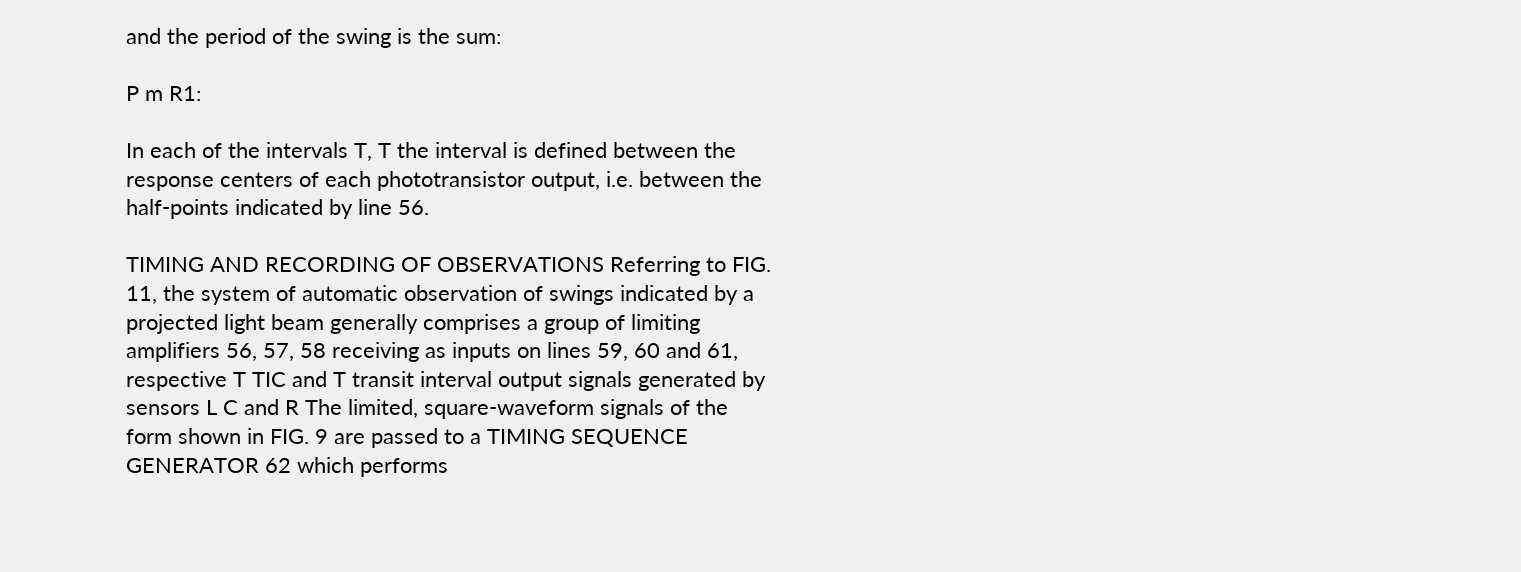and the period of the swing is the sum:

P m R1:

In each of the intervals T, T the interval is defined between the response centers of each phototransistor output, i.e. between the half-points indicated by line 56.

TIMING AND RECORDING OF OBSERVATIONS Referring to FIG. 11, the system of automatic observation of swings indicated by a projected light beam generally comprises a group of limiting amplifiers 56, 57, 58 receiving as inputs on lines 59, 60 and 61, respective T TIC and T transit interval output signals generated by sensors L C and R The limited, square-waveform signals of the form shown in FIG. 9 are passed to a TIMING SEQUENCE GENERATOR 62 which performs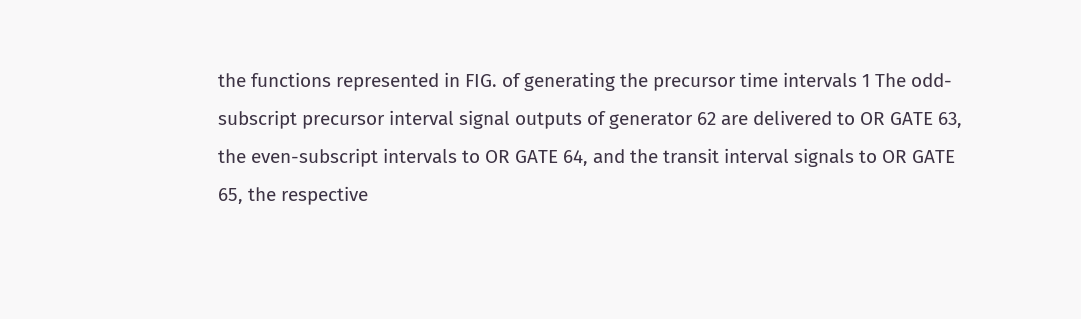the functions represented in FIG. of generating the precursor time intervals 1 The odd-subscript precursor interval signal outputs of generator 62 are delivered to OR GATE 63, the even-subscript intervals to OR GATE 64, and the transit interval signals to OR GATE 65, the respective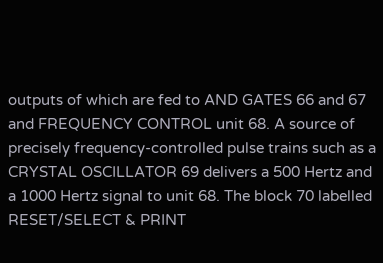outputs of which are fed to AND GATES 66 and 67 and FREQUENCY CONTROL unit 68. A source of precisely frequency-controlled pulse trains such as a CRYSTAL OSCILLATOR 69 delivers a 500 Hertz and a 1000 Hertz signal to unit 68. The block 70 labelled RESET/SELECT & PRINT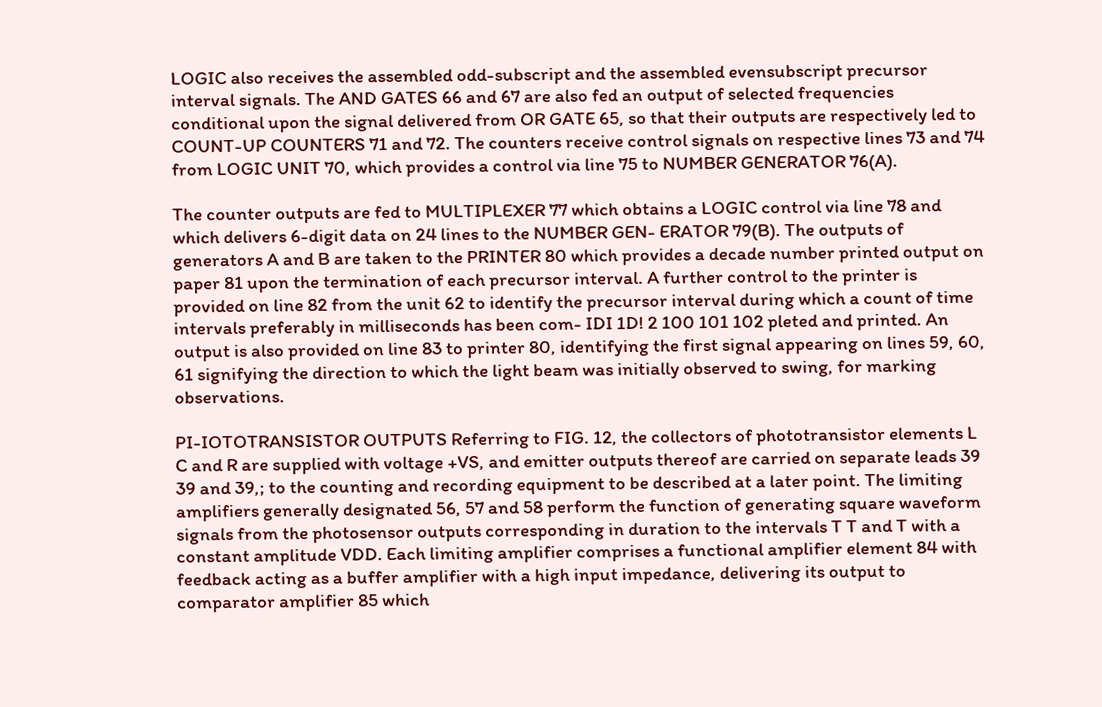LOGIC also receives the assembled odd-subscript and the assembled evensubscript precursor interval signals. The AND GATES 66 and 67 are also fed an output of selected frequencies conditional upon the signal delivered from OR GATE 65, so that their outputs are respectively led to COUNT-UP COUNTERS 71 and 72. The counters receive control signals on respective lines 73 and 74 from LOGIC UNIT 70, which provides a control via line 75 to NUMBER GENERATOR 76(A).

The counter outputs are fed to MULTIPLEXER 77 which obtains a LOGIC control via line 78 and which delivers 6-digit data on 24 lines to the NUMBER GEN- ERATOR 79(B). The outputs of generators A and B are taken to the PRINTER 80 which provides a decade number printed output on paper 81 upon the termination of each precursor interval. A further control to the printer is provided on line 82 from the unit 62 to identify the precursor interval during which a count of time intervals preferably in milliseconds has been com- IDI 1D! 2 100 101 102 pleted and printed. An output is also provided on line 83 to printer 80, identifying the first signal appearing on lines 59, 60, 61 signifying the direction to which the light beam was initially observed to swing, for marking observations.

PI-IOTOTRANSISTOR OUTPUTS Referring to FIG. 12, the collectors of phototransistor elements L C and R are supplied with voltage +VS, and emitter outputs thereof are carried on separate leads 39 39 and 39,; to the counting and recording equipment to be described at a later point. The limiting amplifiers generally designated 56, 57 and 58 perform the function of generating square waveform signals from the photosensor outputs corresponding in duration to the intervals T T and T with a constant amplitude VDD. Each limiting amplifier comprises a functional amplifier element 84 with feedback acting as a buffer amplifier with a high input impedance, delivering its output to comparator amplifier 85 which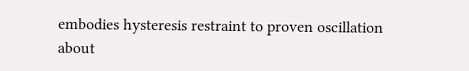embodies hysteresis restraint to proven oscillation about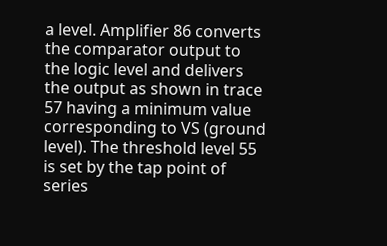a level. Amplifier 86 converts the comparator output to the logic level and delivers the output as shown in trace 57 having a minimum value corresponding to VS (ground level). The threshold level 55 is set by the tap point of series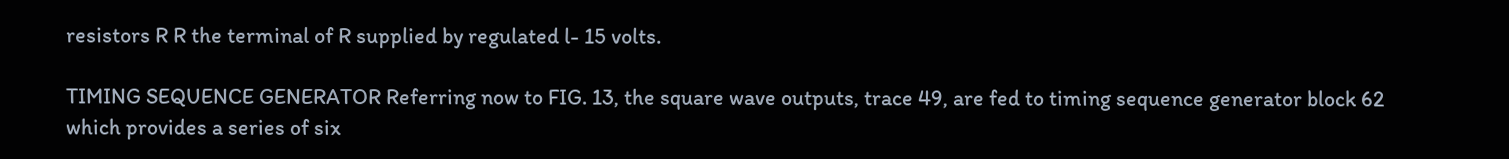resistors R R the terminal of R supplied by regulated l- 15 volts.

TIMING SEQUENCE GENERATOR Referring now to FIG. 13, the square wave outputs, trace 49, are fed to timing sequence generator block 62 which provides a series of six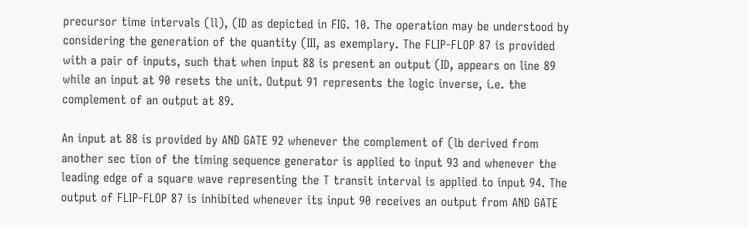precursor time intervals (ll), (ID as depicted in FIG. 10. The operation may be understood by considering the generation of the quantity (III, as exemplary. The FLIP-FLOP 87 is provided with a pair of inputs, such that when input 88 is present an output (ID, appears on line 89 while an input at 90 resets the unit. Output 91 represents the logic inverse, i.e. the complement of an output at 89.

An input at 88 is provided by AND GATE 92 whenever the complement of (lb derived from another sec tion of the timing sequence generator is applied to input 93 and whenever the leading edge of a square wave representing the T transit interval is applied to input 94. The output of FLIP-FLOP 87 is inhibited whenever its input 90 receives an output from AND GATE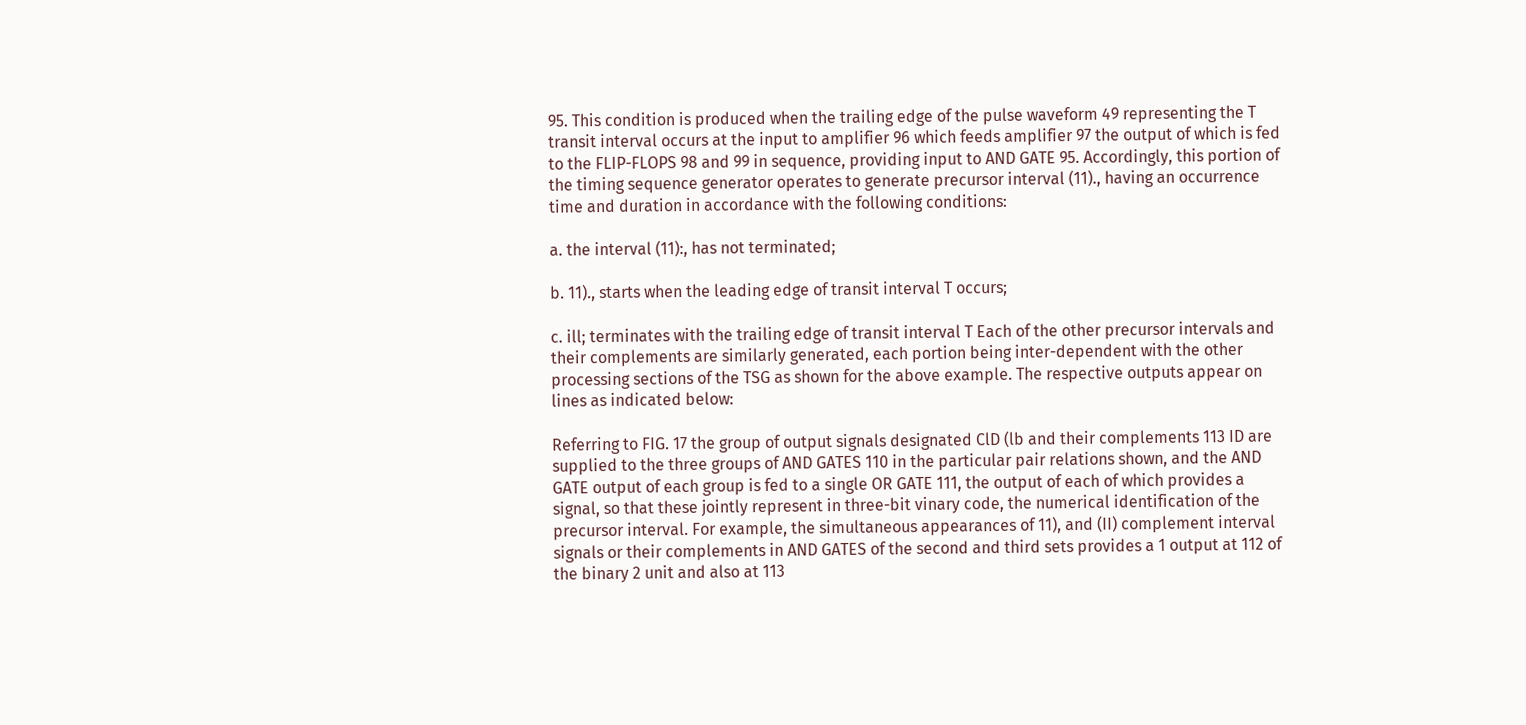95. This condition is produced when the trailing edge of the pulse waveform 49 representing the T transit interval occurs at the input to amplifier 96 which feeds amplifier 97 the output of which is fed to the FLIP-FLOPS 98 and 99 in sequence, providing input to AND GATE 95. Accordingly, this portion of the timing sequence generator operates to generate precursor interval (11)., having an occurrence time and duration in accordance with the following conditions:

a. the interval (11):, has not terminated;

b. 11)., starts when the leading edge of transit interval T occurs;

c. ill; terminates with the trailing edge of transit interval T Each of the other precursor intervals and their complements are similarly generated, each portion being inter-dependent with the other processing sections of the TSG as shown for the above example. The respective outputs appear on lines as indicated below:

Referring to FIG. 17 the group of output signals designated ClD (lb and their complements 113 ID are supplied to the three groups of AND GATES 110 in the particular pair relations shown, and the AND GATE output of each group is fed to a single OR GATE 111, the output of each of which provides a signal, so that these jointly represent in three-bit vinary code, the numerical identification of the precursor interval. For example, the simultaneous appearances of 11), and (II) complement interval signals or their complements in AND GATES of the second and third sets provides a 1 output at 112 of the binary 2 unit and also at 113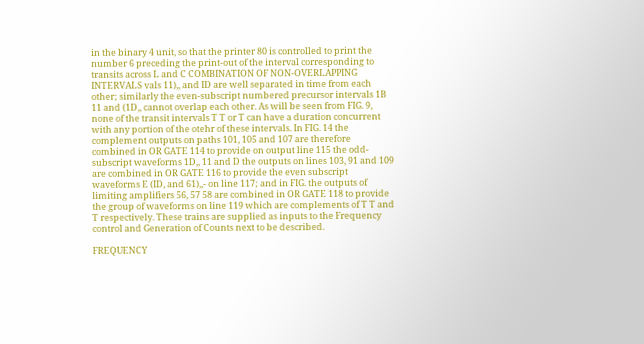in the binary 4 unit, so that the printer 80 is controlled to print the number 6 preceding the print-out of the interval corresponding to transits across L and C COMBINATION OF NON-OVERLAPPING INTERVALS vals 11),, and ID are well separated in time from each other; similarly the even-subscript numbered precursor intervals 1B 11 and (1D,, cannot overlap each other. As will be seen from FIG. 9, none of the transit intervals T T or T can have a duration concurrent with any portion of the otehr of these intervals. In FIG. 14 the complement outputs on paths 101, 105 and 107 are therefore combined in OR GATE 114 to provide on output line 115 the odd-subscript waveforms 1D,, 11 and D the outputs on lines 103, 91 and 109 are combined in OR GATE 116 to provide the even subscript waveforms E (ID, and 61),,- on line 117; and in FIG. the outputs of limiting amplifiers 56, 57 58 are combined in OR GATE 118 to provide the group of waveforms on line 119 which are complements of T T and T respectively. These trains are supplied as inputs to the Frequency control and Generation of Counts next to be described.

FREQUENCY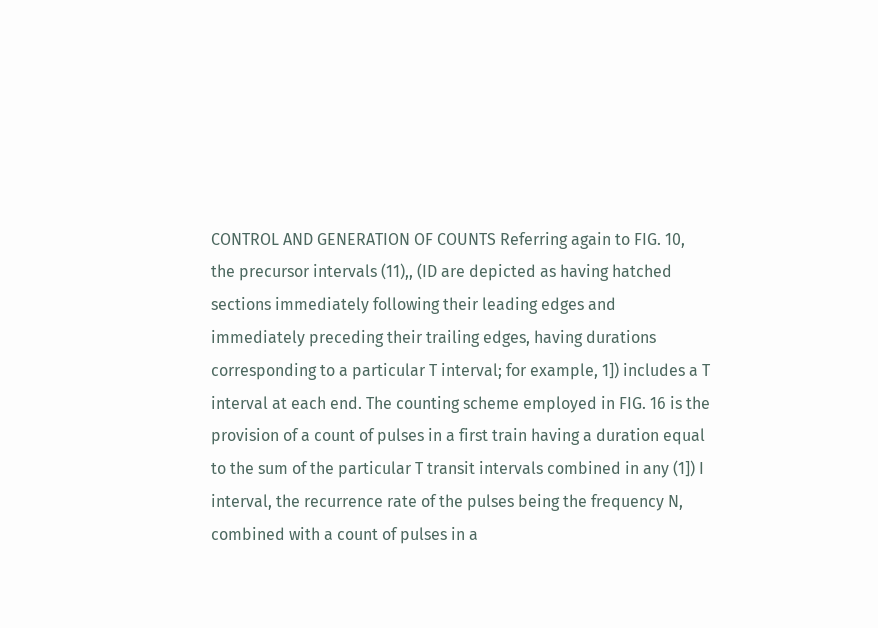CONTROL AND GENERATION OF COUNTS Referring again to FIG. 10, the precursor intervals (11),, (ID are depicted as having hatched sections immediately following their leading edges and immediately preceding their trailing edges, having durations corresponding to a particular T interval; for example, 1]) includes a T interval at each end. The counting scheme employed in FIG. 16 is the provision of a count of pulses in a first train having a duration equal to the sum of the particular T transit intervals combined in any (1]) I interval, the recurrence rate of the pulses being the frequency N, combined with a count of pulses in a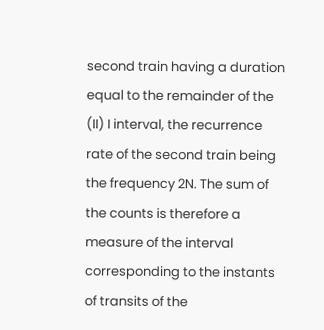second train having a duration equal to the remainder of the (II) I interval, the recurrence rate of the second train being the frequency 2N. The sum of the counts is therefore a measure of the interval corresponding to the instants of transits of the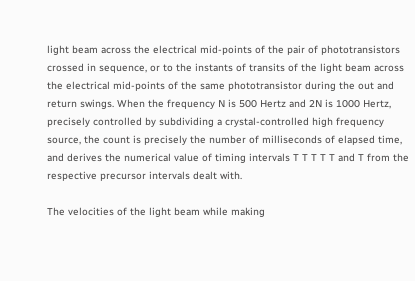light beam across the electrical mid-points of the pair of phototransistors crossed in sequence, or to the instants of transits of the light beam across the electrical mid-points of the same phototransistor during the out and return swings. When the frequency N is 500 Hertz and 2N is 1000 Hertz, precisely controlled by subdividing a crystal-controlled high frequency source, the count is precisely the number of milliseconds of elapsed time, and derives the numerical value of timing intervals T T T T T and T from the respective precursor intervals dealt with.

The velocities of the light beam while making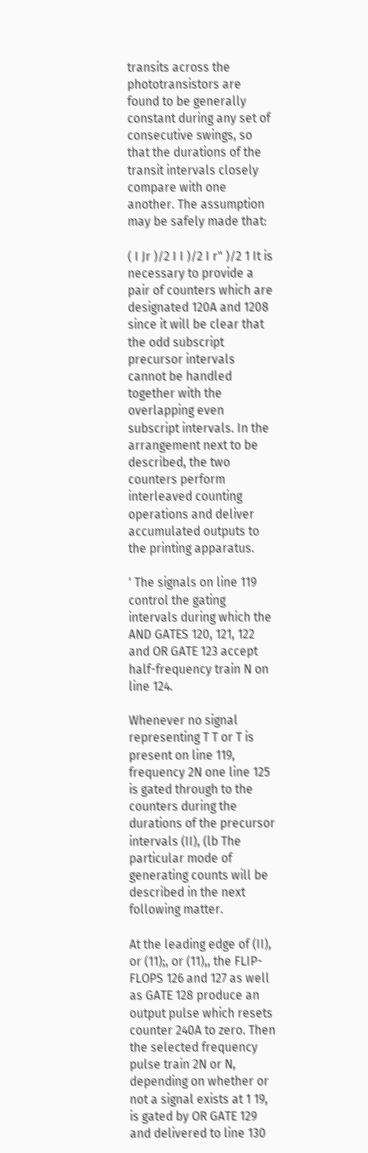transits across the phototransistors are found to be generally constant during any set of consecutive swings, so that the durations of the transit intervals closely compare with one another. The assumption may be safely made that:

( I Jr )/2 I I )/2 I r" )/2 1 It is necessary to provide a pair of counters which are designated 120A and 1208 since it will be clear that the odd subscript precursor intervals cannot be handled together with the overlapping even subscript intervals. In the arrangement next to be described, the two counters perform interleaved counting operations and deliver accumulated outputs to the printing apparatus.

' The signals on line 119 control the gating intervals during which the AND GATES 120, 121, 122 and OR GATE 123 accept half-frequency train N on line 124.

Whenever no signal representing T T or T is present on line 119, frequency 2N one line 125 is gated through to the counters during the durations of the precursor intervals (II), (lb The particular mode of generating counts will be described in the next following matter.

At the leading edge of (II), or (11);, or (11),, the FLIP- FLOPS 126 and 127 as well as GATE 128 produce an output pulse which resets counter 240A to zero. Then the selected frequency pulse train 2N or N, depending on whether or not a signal exists at 1 19, is gated by OR GATE 129 and delivered to line 130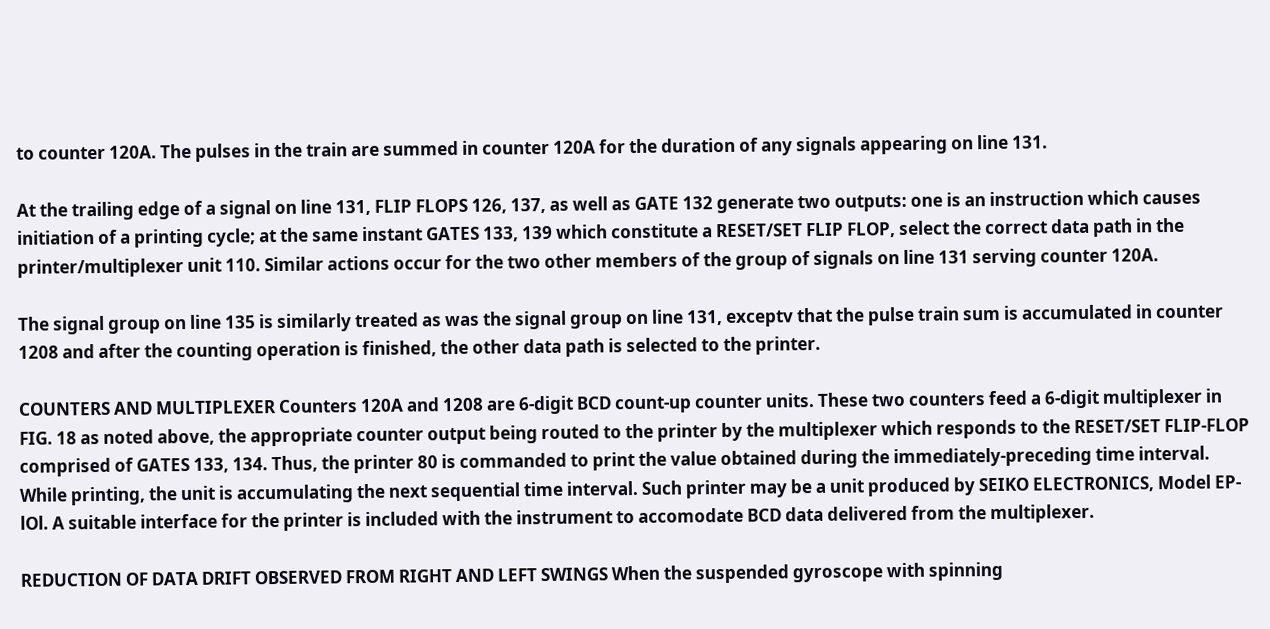to counter 120A. The pulses in the train are summed in counter 120A for the duration of any signals appearing on line 131.

At the trailing edge of a signal on line 131, FLIP FLOPS 126, 137, as well as GATE 132 generate two outputs: one is an instruction which causes initiation of a printing cycle; at the same instant GATES 133, 139 which constitute a RESET/SET FLIP FLOP, select the correct data path in the printer/multiplexer unit 110. Similar actions occur for the two other members of the group of signals on line 131 serving counter 120A.

The signal group on line 135 is similarly treated as was the signal group on line 131, exceptv that the pulse train sum is accumulated in counter 1208 and after the counting operation is finished, the other data path is selected to the printer.

COUNTERS AND MULTIPLEXER Counters 120A and 1208 are 6-digit BCD count-up counter units. These two counters feed a 6-digit multiplexer in FIG. 18 as noted above, the appropriate counter output being routed to the printer by the multiplexer which responds to the RESET/SET FLIP-FLOP comprised of GATES 133, 134. Thus, the printer 80 is commanded to print the value obtained during the immediately-preceding time interval. While printing, the unit is accumulating the next sequential time interval. Such printer may be a unit produced by SEIKO ELECTRONICS, Model EP-lOl. A suitable interface for the printer is included with the instrument to accomodate BCD data delivered from the multiplexer.

REDUCTION OF DATA DRIFT OBSERVED FROM RIGHT AND LEFT SWINGS When the suspended gyroscope with spinning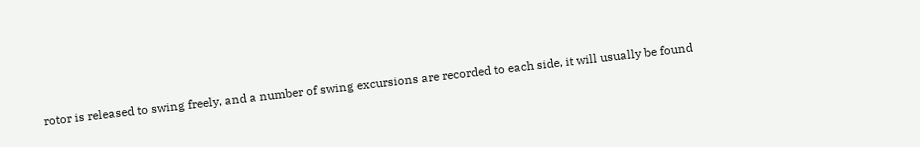rotor is released to swing freely, and a number of swing excursions are recorded to each side, it will usually be found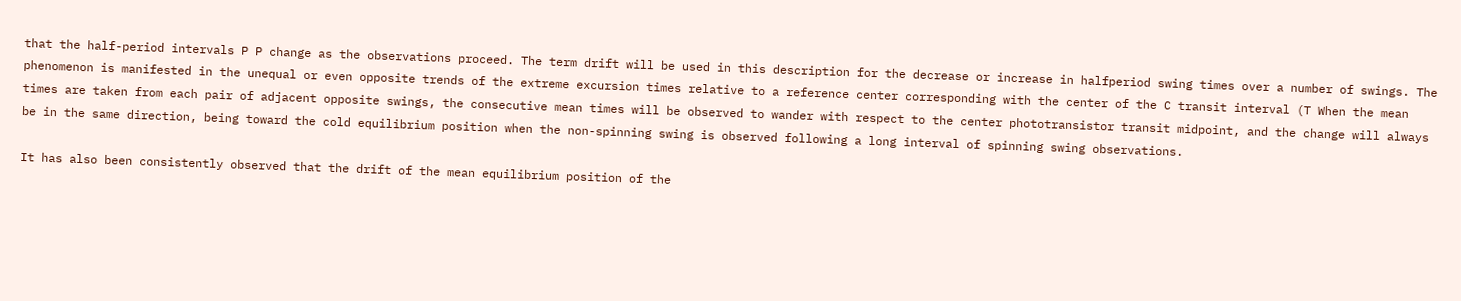that the half-period intervals P P change as the observations proceed. The term drift will be used in this description for the decrease or increase in halfperiod swing times over a number of swings. The phenomenon is manifested in the unequal or even opposite trends of the extreme excursion times relative to a reference center corresponding with the center of the C transit interval (T When the mean times are taken from each pair of adjacent opposite swings, the consecutive mean times will be observed to wander with respect to the center phototransistor transit midpoint, and the change will always be in the same direction, being toward the cold equilibrium position when the non-spinning swing is observed following a long interval of spinning swing observations.

It has also been consistently observed that the drift of the mean equilibrium position of the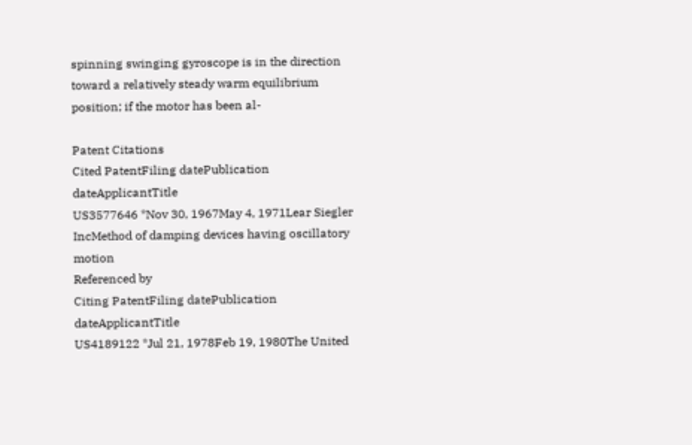spinning swinging gyroscope is in the direction toward a relatively steady warm equilibrium position; if the motor has been al-

Patent Citations
Cited PatentFiling datePublication dateApplicantTitle
US3577646 *Nov 30, 1967May 4, 1971Lear Siegler IncMethod of damping devices having oscillatory motion
Referenced by
Citing PatentFiling datePublication dateApplicantTitle
US4189122 *Jul 21, 1978Feb 19, 1980The United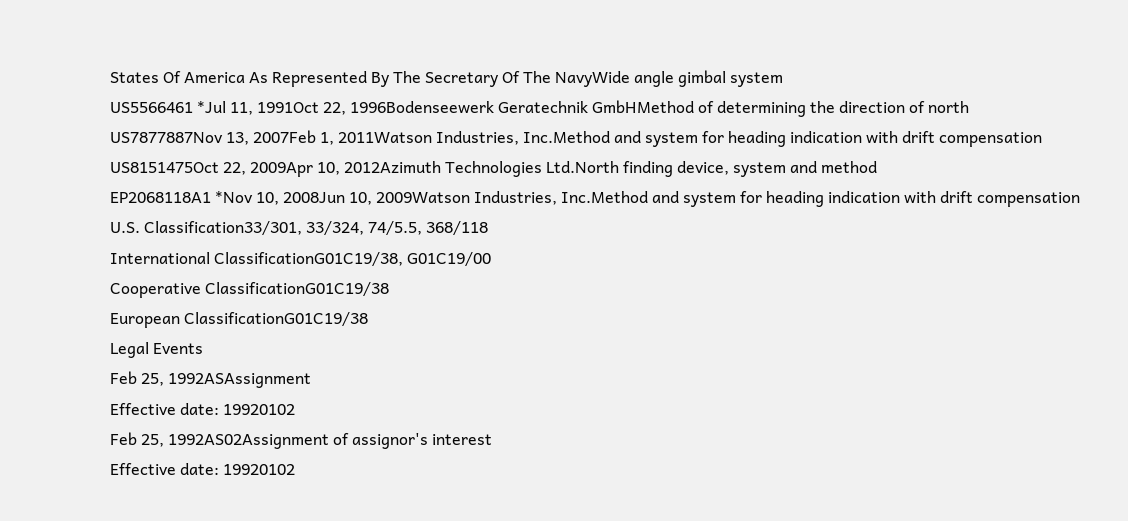States Of America As Represented By The Secretary Of The NavyWide angle gimbal system
US5566461 *Jul 11, 1991Oct 22, 1996Bodenseewerk Geratechnik GmbHMethod of determining the direction of north
US7877887Nov 13, 2007Feb 1, 2011Watson Industries, Inc.Method and system for heading indication with drift compensation
US8151475Oct 22, 2009Apr 10, 2012Azimuth Technologies Ltd.North finding device, system and method
EP2068118A1 *Nov 10, 2008Jun 10, 2009Watson Industries, Inc.Method and system for heading indication with drift compensation
U.S. Classification33/301, 33/324, 74/5.5, 368/118
International ClassificationG01C19/38, G01C19/00
Cooperative ClassificationG01C19/38
European ClassificationG01C19/38
Legal Events
Feb 25, 1992ASAssignment
Effective date: 19920102
Feb 25, 1992AS02Assignment of assignor's interest
Effective date: 19920102